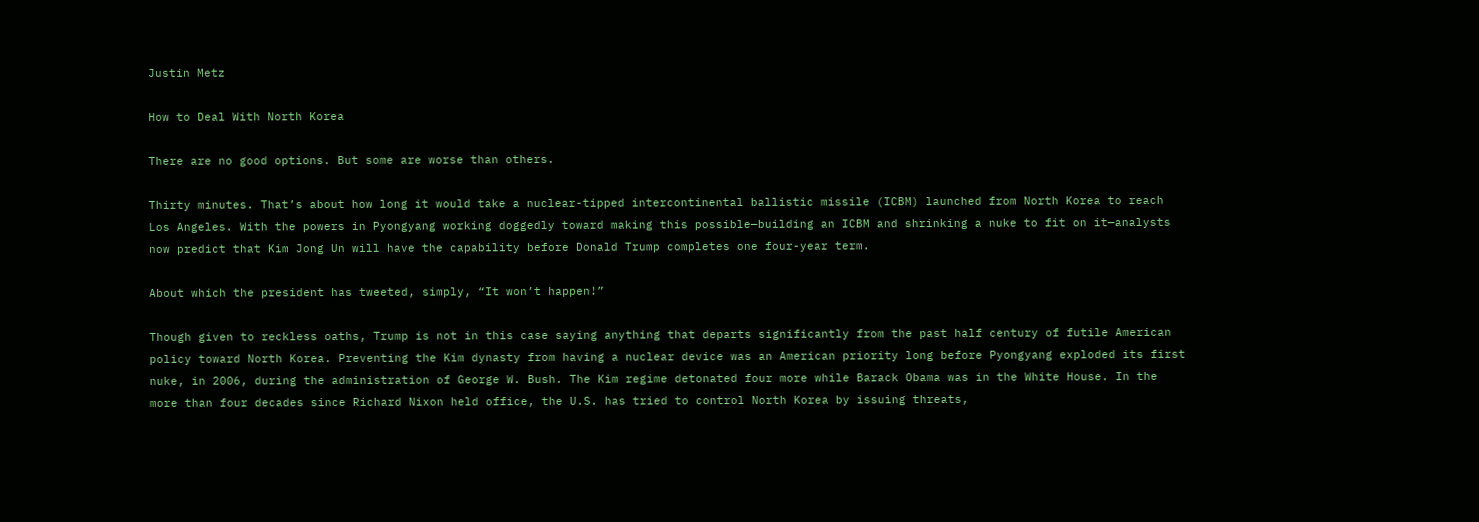Justin Metz

How to Deal With North Korea

There are no good options. But some are worse than others.

Thirty minutes. That’s about how long it would take a nuclear-tipped intercontinental ballistic missile (ICBM) launched from North Korea to reach Los Angeles. With the powers in Pyongyang working doggedly toward making this possible—building an ICBM and shrinking a nuke to fit on it—analysts now predict that Kim Jong Un will have the capability before Donald Trump completes one four-year term.

About which the president has tweeted, simply, “It won’t happen!”

Though given to reckless oaths, Trump is not in this case saying anything that departs significantly from the past half century of futile American policy toward North Korea. Preventing the Kim dynasty from having a nuclear device was an American priority long before Pyongyang exploded its first nuke, in 2006, during the administration of George W. Bush. The Kim regime detonated four more while Barack Obama was in the White House. In the more than four decades since Richard Nixon held office, the U.S. has tried to control North Korea by issuing threats,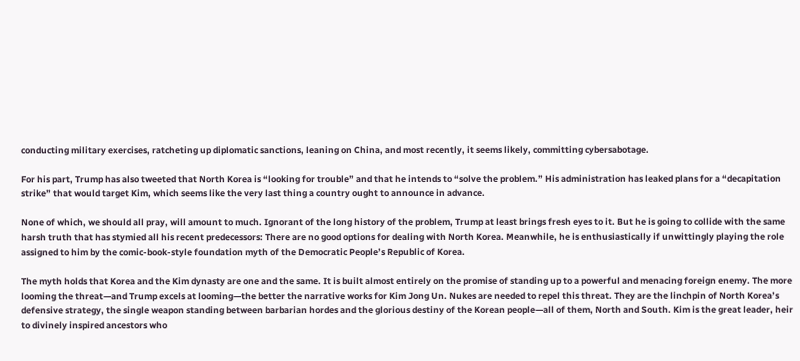conducting military exercises, ratcheting up diplomatic sanctions, leaning on China, and most recently, it seems likely, committing cybersabotage.

For his part, Trump has also tweeted that North Korea is “looking for trouble” and that he intends to “solve the problem.” His administration has leaked plans for a “decapitation strike” that would target Kim, which seems like the very last thing a country ought to announce in advance.

None of which, we should all pray, will amount to much. Ignorant of the long history of the problem, Trump at least brings fresh eyes to it. But he is going to collide with the same harsh truth that has stymied all his recent predecessors: There are no good options for dealing with North Korea. Meanwhile, he is enthusiastically if unwittingly playing the role assigned to him by the comic-book-style foundation myth of the Democratic People’s Republic of Korea.

The myth holds that Korea and the Kim dynasty are one and the same. It is built almost entirely on the promise of standing up to a powerful and menacing foreign enemy. The more looming the threat—and Trump excels at looming—the better the narrative works for Kim Jong Un. Nukes are needed to repel this threat. They are the linchpin of North Korea’s defensive strategy, the single weapon standing between barbarian hordes and the glorious destiny of the Korean people—all of them, North and South. Kim is the great leader, heir to divinely inspired ancestors who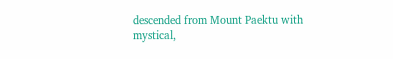descended from Mount Paektu with mystical,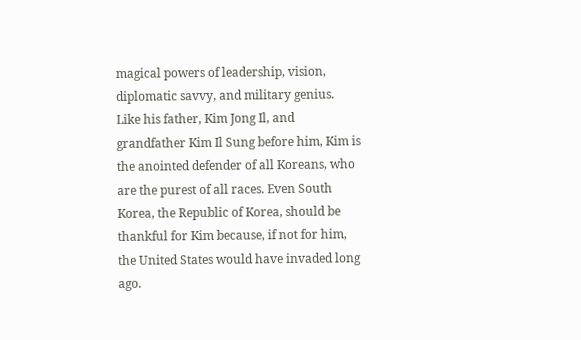magical powers of leadership, vision, diplomatic savvy, and military genius. Like his father, Kim Jong Il, and grandfather Kim Il Sung before him, Kim is the anointed defender of all Koreans, who are the purest of all races. Even South Korea, the Republic of Korea, should be thankful for Kim because, if not for him, the United States would have invaded long ago.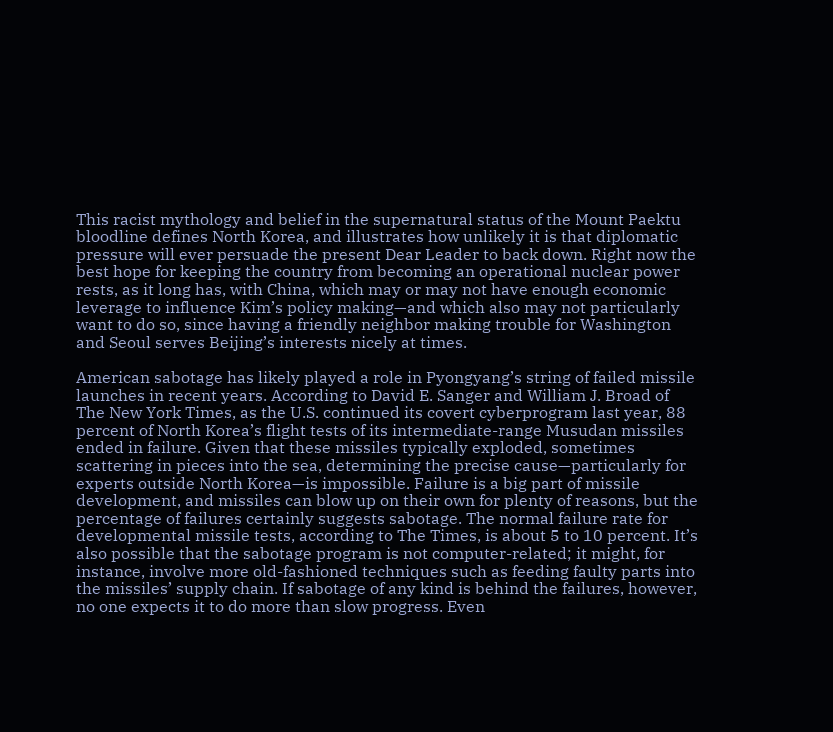This racist mythology and belief in the supernatural status of the Mount Paektu bloodline defines North Korea, and illustrates how unlikely it is that diplomatic pressure will ever persuade the present Dear Leader to back down. Right now the best hope for keeping the country from becoming an operational nuclear power rests, as it long has, with China, which may or may not have enough economic leverage to influence Kim’s policy making—and which also may not particularly want to do so, since having a friendly neighbor making trouble for Washington and Seoul serves Beijing’s interests nicely at times.

American sabotage has likely played a role in Pyongyang’s string of failed missile launches in recent years. According to David E. Sanger and William J. Broad of The New York Times, as the U.S. continued its covert cyberprogram last year, 88 percent of North Korea’s flight tests of its intermediate-range Musudan missiles ended in failure. Given that these missiles typically exploded, sometimes scattering in pieces into the sea, determining the precise cause—particularly for experts outside North Korea—is impossible. Failure is a big part of missile development, and missiles can blow up on their own for plenty of reasons, but the percentage of failures certainly suggests sabotage. The normal failure rate for developmental missile tests, according to The Times, is about 5 to 10 percent. It’s also possible that the sabotage program is not computer-related; it might, for instance, involve more old-fashioned techniques such as feeding faulty parts into the missiles’ supply chain. If sabotage of any kind is behind the failures, however, no one expects it to do more than slow progress. Even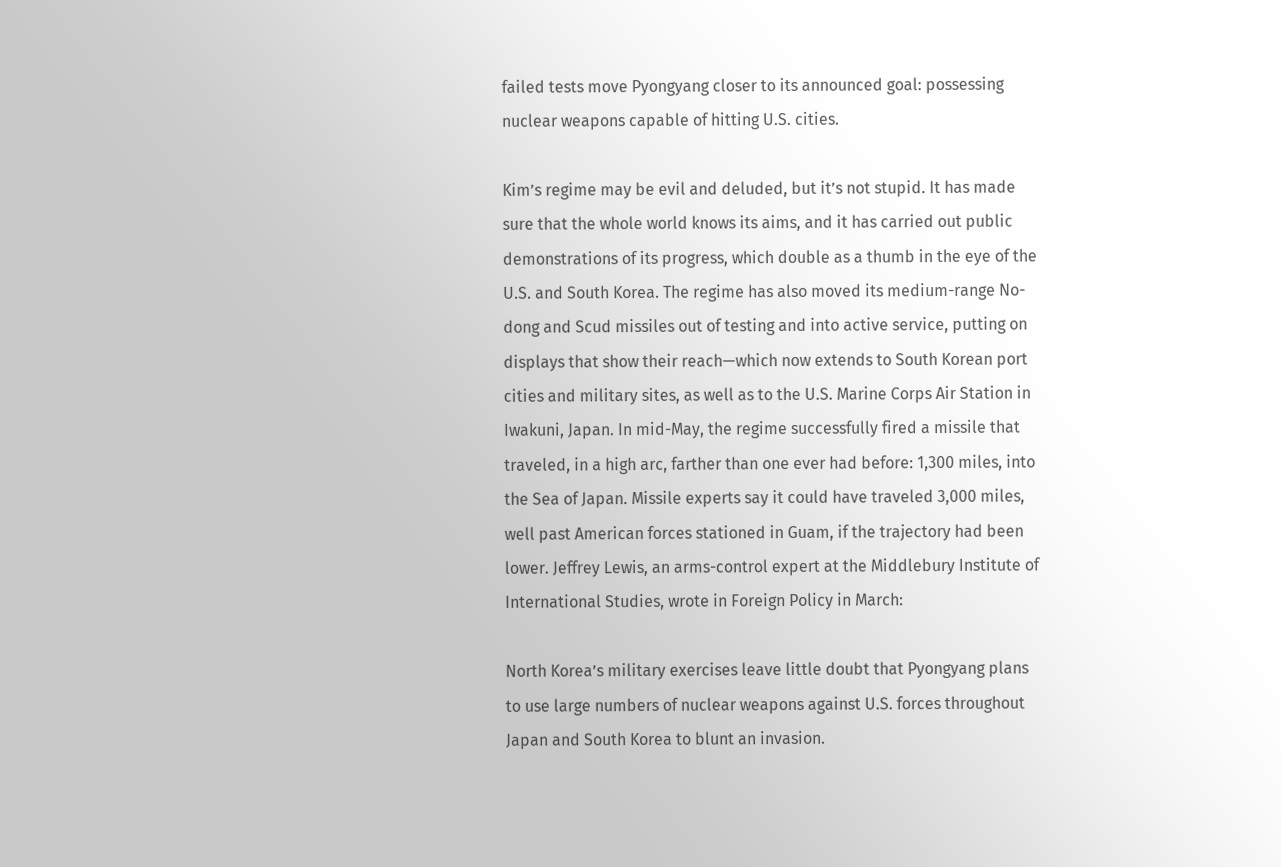failed tests move Pyongyang closer to its announced goal: possessing nuclear weapons capable of hitting U.S. cities.

Kim’s regime may be evil and deluded, but it’s not stupid. It has made sure that the whole world knows its aims, and it has carried out public demonstrations of its progress, which double as a thumb in the eye of the U.S. and South Korea. The regime has also moved its medium-range No-dong and Scud missiles out of testing and into active service, putting on displays that show their reach—which now extends to South Korean port cities and military sites, as well as to the U.S. Marine Corps Air Station in Iwakuni, Japan. In mid-May, the regime successfully fired a missile that traveled, in a high arc, farther than one ever had before: 1,300 miles, into the Sea of Japan. Missile experts say it could have traveled 3,000 miles, well past American forces stationed in Guam, if the trajectory had been lower. Jeffrey Lewis, an arms-control expert at the Middlebury Institute of International Studies, wrote in Foreign Policy in March:

North Korea’s military exercises leave little doubt that Pyongyang plans to use large numbers of nuclear weapons against U.S. forces throughout Japan and South Korea to blunt an invasion.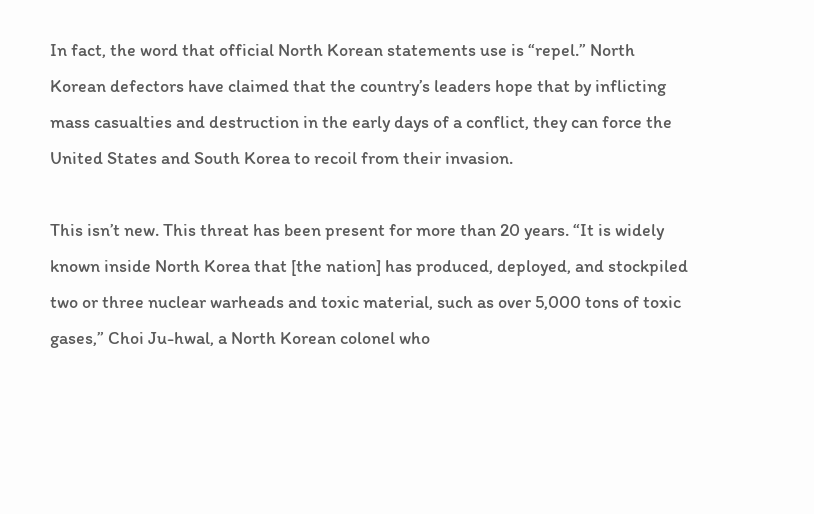In fact, the word that official North Korean statements use is “repel.” North Korean defectors have claimed that the country’s leaders hope that by inflicting mass casualties and destruction in the early days of a conflict, they can force the United States and South Korea to recoil from their invasion.

This isn’t new. This threat has been present for more than 20 years. “It is widely known inside North Korea that [the nation] has produced, deployed, and stockpiled two or three nuclear warheads and toxic material, such as over 5,000 tons of toxic gases,” Choi Ju-hwal, a North Korean colonel who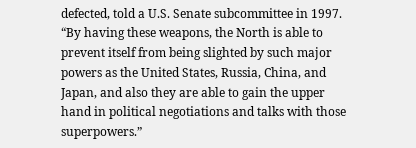defected, told a U.S. Senate subcommittee in 1997. “By having these weapons, the North is able to prevent itself from being slighted by such major powers as the United States, Russia, China, and Japan, and also they are able to gain the upper hand in political negotiations and talks with those superpowers.”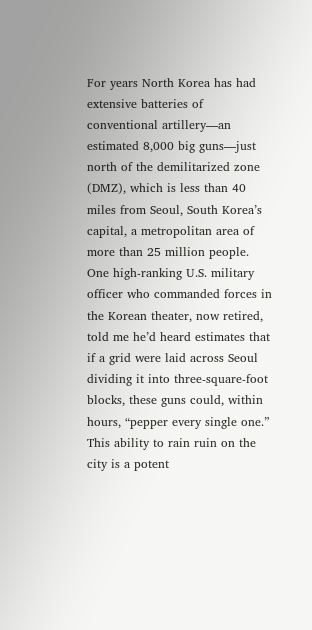For years North Korea has had extensive batteries of conventional artillery—an estimated 8,000 big guns—just north of the demilitarized zone (DMZ), which is less than 40 miles from Seoul, South Korea’s capital, a metropolitan area of more than 25 million people. One high-ranking U.S. military officer who commanded forces in the Korean theater, now retired, told me he’d heard estimates that if a grid were laid across Seoul dividing it into three-square-foot blocks, these guns could, within hours, “pepper every single one.” This ability to rain ruin on the city is a potent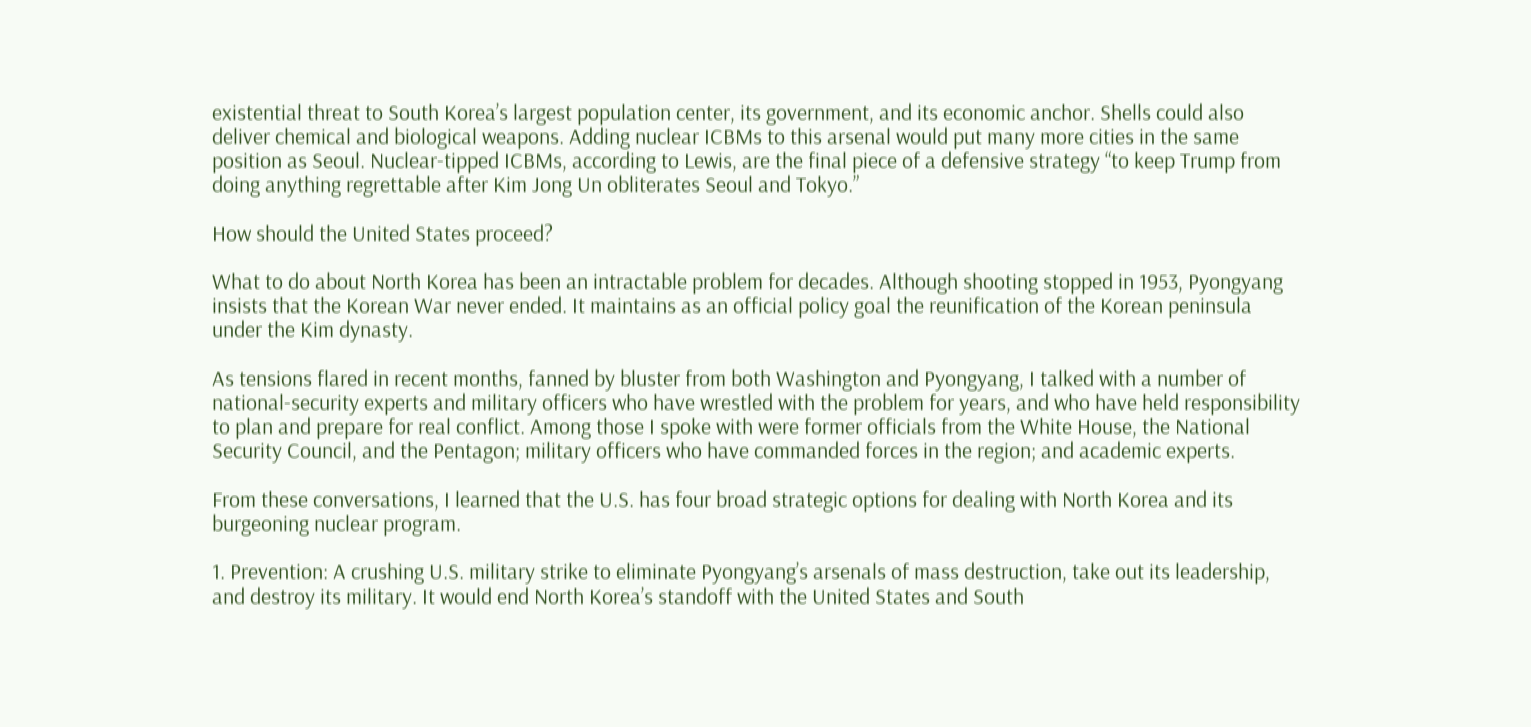existential threat to South Korea’s largest population center, its government, and its economic anchor. Shells could also deliver chemical and biological weapons. Adding nuclear ICBMs to this arsenal would put many more cities in the same position as Seoul. Nuclear-tipped ICBMs, according to Lewis, are the final piece of a defensive strategy “to keep Trump from doing anything regrettable after Kim Jong Un obliterates Seoul and Tokyo.”

How should the United States proceed?

What to do about North Korea has been an intractable problem for decades. Although shooting stopped in 1953, Pyongyang insists that the Korean War never ended. It maintains as an official policy goal the reunification of the Korean peninsula under the Kim dynasty.

As tensions flared in recent months, fanned by bluster from both Washington and Pyongyang, I talked with a number of national-security experts and military officers who have wrestled with the problem for years, and who have held responsibility to plan and prepare for real conflict. Among those I spoke with were former officials from the White House, the National Security Council, and the Pentagon; military officers who have commanded forces in the region; and academic experts.

From these conversations, I learned that the U.S. has four broad strategic options for dealing with North Korea and its burgeoning nuclear program.

1. Prevention: A crushing U.S. military strike to eliminate Pyongyang’s arsenals of mass destruction, take out its leadership, and destroy its military. It would end North Korea’s standoff with the United States and South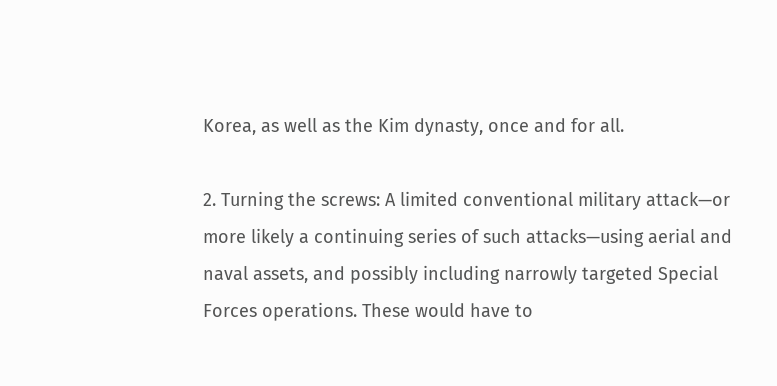Korea, as well as the Kim dynasty, once and for all.

2. Turning the screws: A limited conventional military attack—or more likely a continuing series of such attacks—using aerial and naval assets, and possibly including narrowly targeted Special Forces operations. These would have to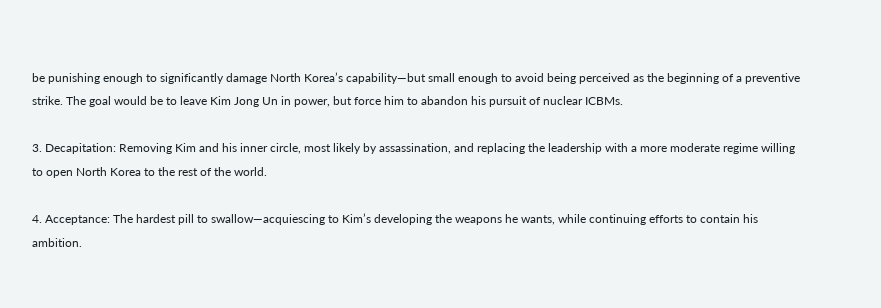be punishing enough to significantly damage North Korea’s capability—but small enough to avoid being perceived as the beginning of a preventive strike. The goal would be to leave Kim Jong Un in power, but force him to abandon his pursuit of nuclear ICBMs.

3. Decapitation: Removing Kim and his inner circle, most likely by assassination, and replacing the leadership with a more moderate regime willing to open North Korea to the rest of the world.

4. Acceptance: The hardest pill to swallow—acquiescing to Kim’s developing the weapons he wants, while continuing efforts to contain his ambition.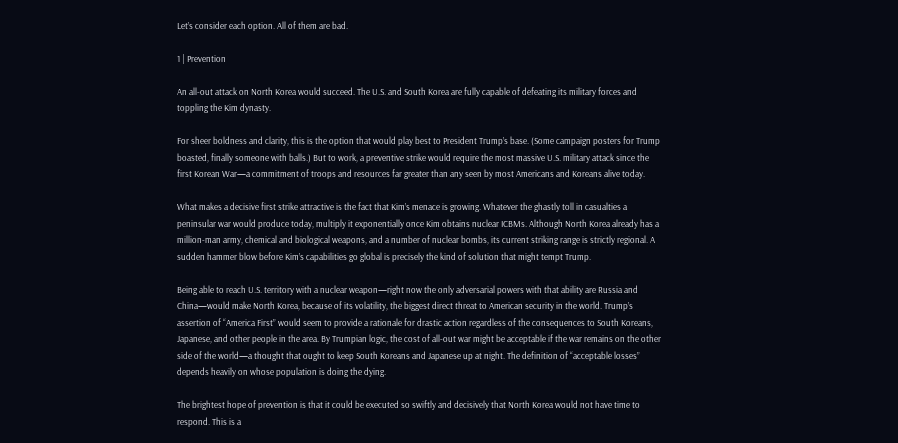Let’s consider each option. All of them are bad.

1 | Prevention

An all-out attack on North Korea would succeed. The U.S. and South Korea are fully capable of defeating its military forces and toppling the Kim dynasty.

For sheer boldness and clarity, this is the option that would play best to President Trump’s base. (Some campaign posters for Trump boasted, finally someone with balls.) But to work, a preventive strike would require the most massive U.S. military attack since the first Korean War—a commitment of troops and resources far greater than any seen by most Americans and Koreans alive today.

What makes a decisive first strike attractive is the fact that Kim’s menace is growing. Whatever the ghastly toll in casualties a peninsular war would produce today, multiply it exponentially once Kim obtains nuclear ICBMs. Although North Korea already has a million-man army, chemical and biological weapons, and a number of nuclear bombs, its current striking range is strictly regional. A sudden hammer blow before Kim’s capabilities go global is precisely the kind of solution that might tempt Trump.

Being able to reach U.S. territory with a nuclear weapon—right now the only adversarial powers with that ability are Russia and China—would make North Korea, because of its volatility, the biggest direct threat to American security in the world. Trump’s assertion of “America First” would seem to provide a rationale for drastic action regardless of the consequences to South Koreans, Japanese, and other people in the area. By Trumpian logic, the cost of all-out war might be acceptable if the war remains on the other side of the world—a thought that ought to keep South Koreans and Japanese up at night. The definition of “acceptable losses” depends heavily on whose population is doing the dying.

The brightest hope of prevention is that it could be executed so swiftly and decisively that North Korea would not have time to respond. This is a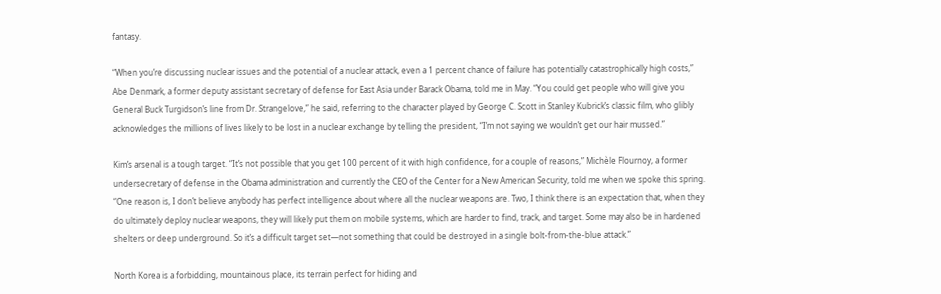fantasy.

“When you’re discussing nuclear issues and the potential of a nuclear attack, even a 1 percent chance of failure has potentially catastrophically high costs,” Abe Denmark, a former deputy assistant secretary of defense for East Asia under Barack Obama, told me in May. “You could get people who will give you General Buck Turgidson’s line from Dr. Strangelove,” he said, referring to the character played by George C. Scott in Stanley Kubrick’s classic film, who glibly acknowledges the millions of lives likely to be lost in a nuclear exchange by telling the president, “I’m not saying we wouldn’t get our hair mussed.”

Kim’s arsenal is a tough target. “It’s not possible that you get 100 percent of it with high confidence, for a couple of reasons,” Michèle Flournoy, a former undersecretary of defense in the Obama administration and currently the CEO of the Center for a New American Security, told me when we spoke this spring. “One reason is, I don’t believe anybody has perfect intelligence about where all the nuclear weapons are. Two, I think there is an expectation that, when they do ultimately deploy nuclear weapons, they will likely put them on mobile systems, which are harder to find, track, and target. Some may also be in hardened shelters or deep underground. So it’s a difficult target set—not something that could be destroyed in a single bolt-from-the-blue attack.”

North Korea is a forbidding, mountainous place, its terrain perfect for hiding and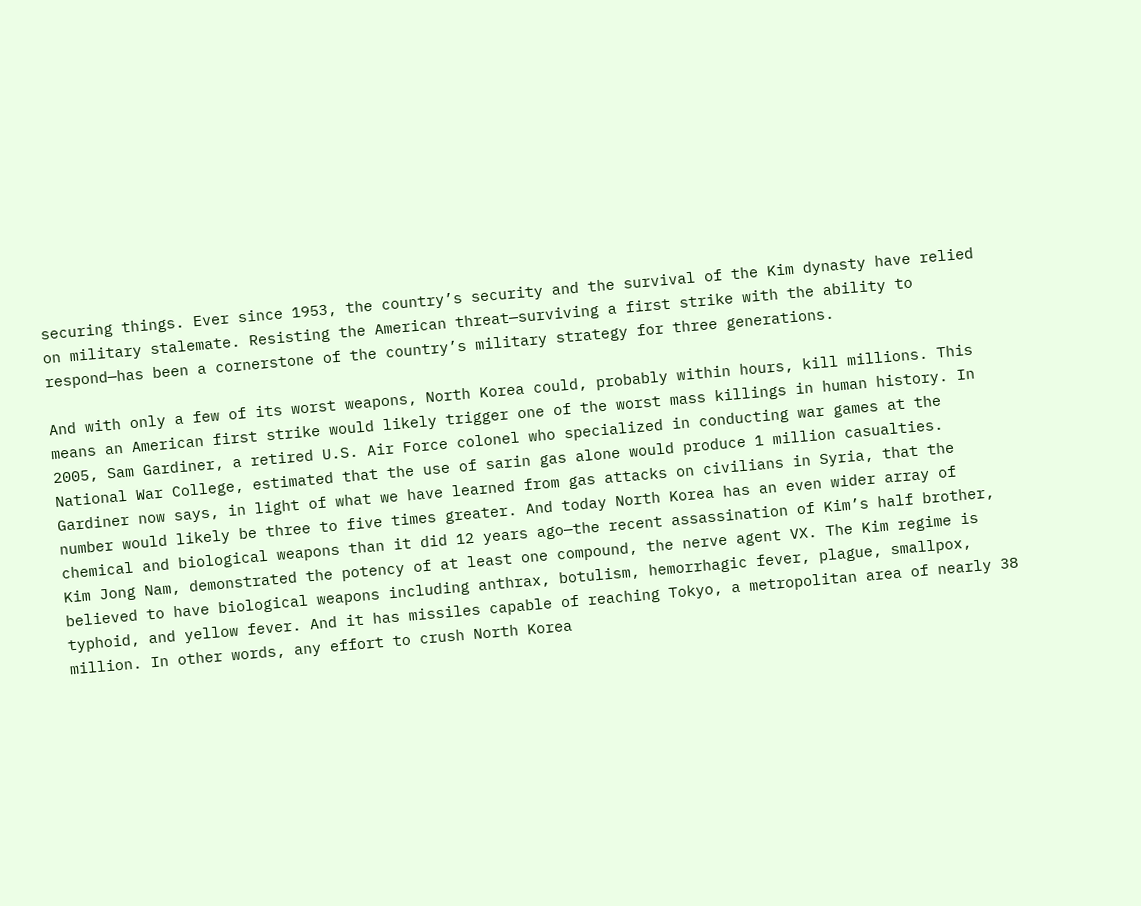securing things. Ever since 1953, the country’s security and the survival of the Kim dynasty have relied on military stalemate. Resisting the American threat—surviving a first strike with the ability to respond—has been a cornerstone of the country’s military strategy for three generations.

And with only a few of its worst weapons, North Korea could, probably within hours, kill millions. This means an American first strike would likely trigger one of the worst mass killings in human history. In 2005, Sam Gardiner, a retired U.S. Air Force colonel who specialized in conducting war games at the National War College, estimated that the use of sarin gas alone would produce 1 million casualties. Gardiner now says, in light of what we have learned from gas attacks on civilians in Syria, that the number would likely be three to five times greater. And today North Korea has an even wider array of chemical and biological weapons than it did 12 years ago—the recent assassination of Kim’s half brother, Kim Jong Nam, demonstrated the potency of at least one compound, the nerve agent VX. The Kim regime is believed to have biological weapons including anthrax, botulism, hemorrhagic fever, plague, smallpox, typhoid, and yellow fever. And it has missiles capable of reaching Tokyo, a metropolitan area of nearly 38 million. In other words, any effort to crush North Korea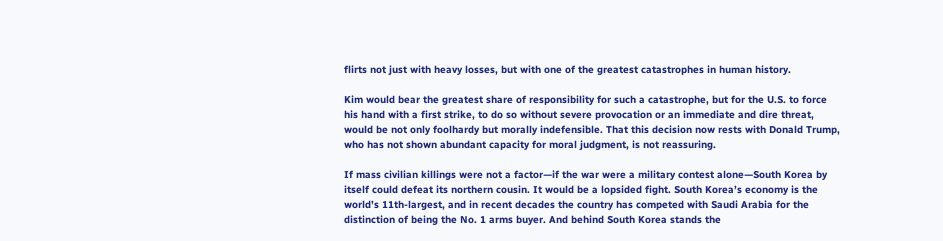flirts not just with heavy losses, but with one of the greatest catastrophes in human history.

Kim would bear the greatest share of responsibility for such a catastrophe, but for the U.S. to force his hand with a first strike, to do so without severe provocation or an immediate and dire threat, would be not only foolhardy but morally indefensible. That this decision now rests with Donald Trump, who has not shown abundant capacity for moral judgment, is not reassuring.

If mass civilian killings were not a factor—if the war were a military contest alone—South Korea by itself could defeat its northern cousin. It would be a lopsided fight. South Korea’s economy is the world’s 11th-largest, and in recent decades the country has competed with Saudi Arabia for the distinction of being the No. 1 arms buyer. And behind South Korea stands the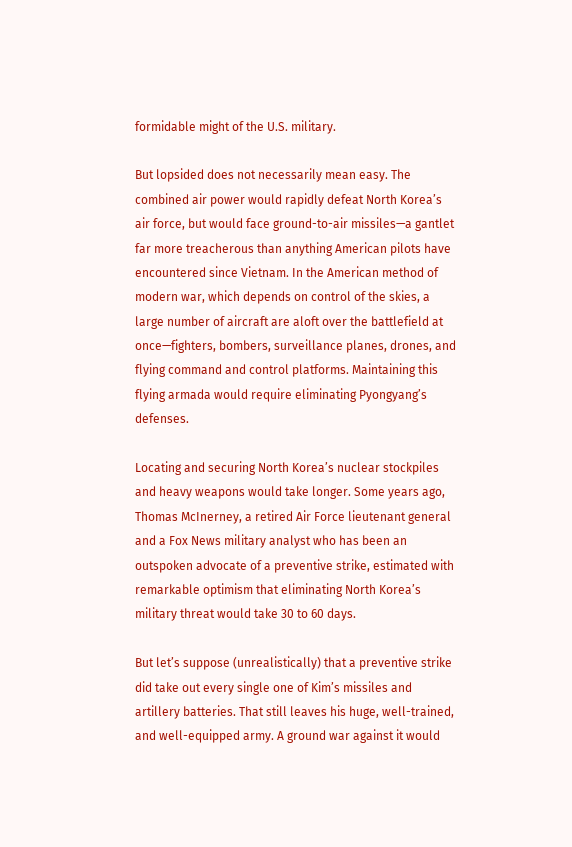formidable might of the U.S. military.

But lopsided does not necessarily mean easy. The combined air power would rapidly defeat North Korea’s air force, but would face ground-to-air missiles—a gantlet far more treacherous than anything American pilots have encountered since Vietnam. In the American method of modern war, which depends on control of the skies, a large number of aircraft are aloft over the battlefield at once—fighters, bombers, surveillance planes, drones, and flying command and control platforms. Maintaining this flying armada would require eliminating Pyongyang’s defenses.

Locating and securing North Korea’s nuclear stockpiles and heavy weapons would take longer. Some years ago, Thomas McInerney, a retired Air Force lieutenant general and a Fox News military analyst who has been an outspoken advocate of a preventive strike, estimated with remarkable optimism that eliminating North Korea’s military threat would take 30 to 60 days.

But let’s suppose (unrealistically) that a preventive strike did take out every single one of Kim’s missiles and artillery batteries. That still leaves his huge, well-trained, and well-equipped army. A ground war against it would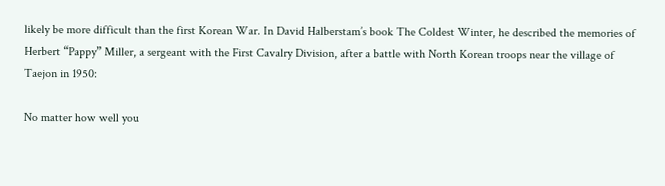likely be more difficult than the first Korean War. In David Halberstam’s book The Coldest Winter, he described the memories of Herbert “Pappy” Miller, a sergeant with the First Cavalry Division, after a battle with North Korean troops near the village of Taejon in 1950:

No matter how well you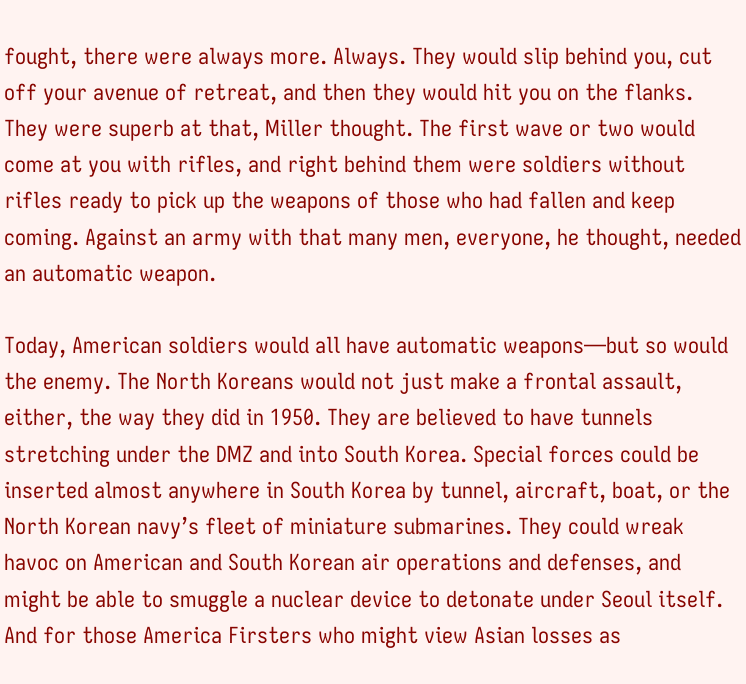fought, there were always more. Always. They would slip behind you, cut off your avenue of retreat, and then they would hit you on the flanks. They were superb at that, Miller thought. The first wave or two would come at you with rifles, and right behind them were soldiers without rifles ready to pick up the weapons of those who had fallen and keep coming. Against an army with that many men, everyone, he thought, needed an automatic weapon.

Today, American soldiers would all have automatic weapons—but so would the enemy. The North Koreans would not just make a frontal assault, either, the way they did in 1950. They are believed to have tunnels stretching under the DMZ and into South Korea. Special forces could be inserted almost anywhere in South Korea by tunnel, aircraft, boat, or the North Korean navy’s fleet of miniature submarines. They could wreak havoc on American and South Korean air operations and defenses, and might be able to smuggle a nuclear device to detonate under Seoul itself. And for those America Firsters who might view Asian losses as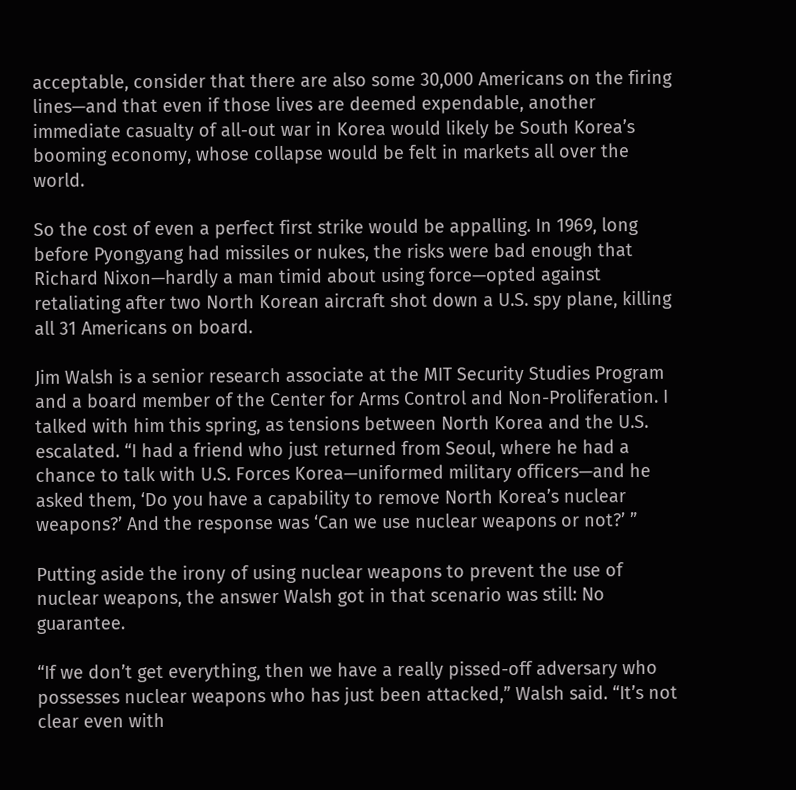acceptable, consider that there are also some 30,000 Americans on the firing lines—and that even if those lives are deemed expendable, another immediate casualty of all-out war in Korea would likely be South Korea’s booming economy, whose collapse would be felt in markets all over the world.

So the cost of even a perfect first strike would be appalling. In 1969, long before Pyongyang had missiles or nukes, the risks were bad enough that Richard Nixon—hardly a man timid about using force—opted against retaliating after two North Korean aircraft shot down a U.S. spy plane, killing all 31 Americans on board.

Jim Walsh is a senior research associate at the MIT Security Studies Program and a board member of the Center for Arms Control and Non-Proliferation. I talked with him this spring, as tensions between North Korea and the U.S. escalated. “I had a friend who just returned from Seoul, where he had a chance to talk with U.S. Forces Korea—uniformed military officers—and he asked them, ‘Do you have a capability to remove North Korea’s nuclear weapons?’ And the response was ‘Can we use nuclear weapons or not?’ ”

Putting aside the irony of using nuclear weapons to prevent the use of nuclear weapons, the answer Walsh got in that scenario was still: No guarantee.

“If we don’t get everything, then we have a really pissed-off adversary who possesses nuclear weapons who has just been attacked,” Walsh said. “It’s not clear even with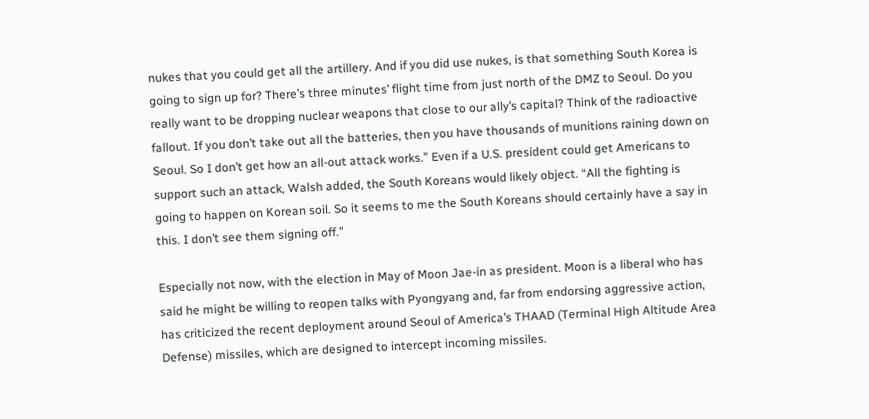nukes that you could get all the artillery. And if you did use nukes, is that something South Korea is going to sign up for? There’s three minutes’ flight time from just north of the DMZ to Seoul. Do you really want to be dropping nuclear weapons that close to our ally’s capital? Think of the radioactive fallout. If you don’t take out all the batteries, then you have thousands of munitions raining down on Seoul. So I don’t get how an all-out attack works.” Even if a U.S. president could get Americans to support such an attack, Walsh added, the South Koreans would likely object. “All the fighting is going to happen on Korean soil. So it seems to me the South Koreans should certainly have a say in this. I don’t see them signing off.”

Especially not now, with the election in May of Moon Jae-in as president. Moon is a liberal who has said he might be willing to reopen talks with Pyongyang and, far from endorsing aggressive action, has criticized the recent deployment around Seoul of America’s THAAD (Terminal High Altitude Area Defense) missiles, which are designed to intercept incoming missiles.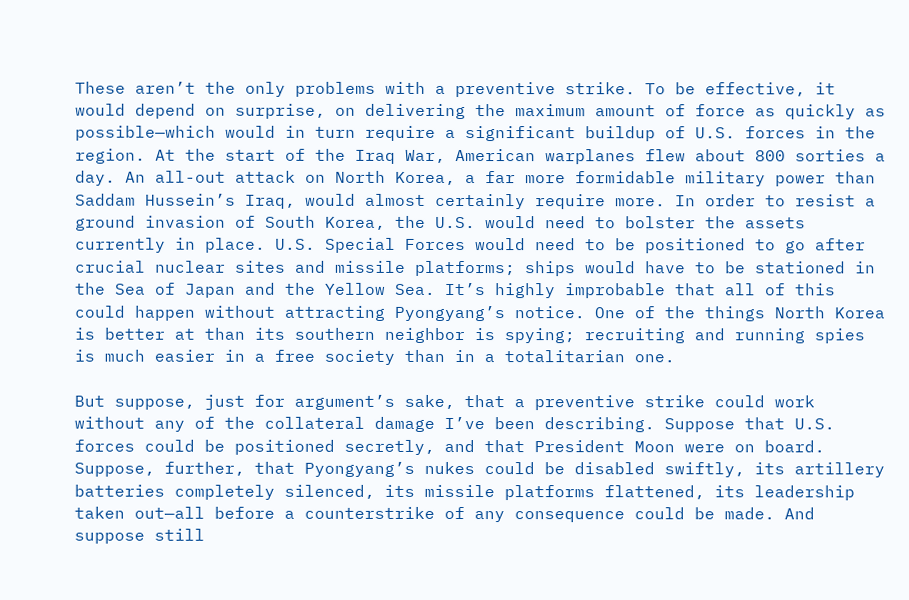These aren’t the only problems with a preventive strike. To be effective, it would depend on surprise, on delivering the maximum amount of force as quickly as possible—which would in turn require a significant buildup of U.S. forces in the region. At the start of the Iraq War, American warplanes flew about 800 sorties a day. An all-out attack on North Korea, a far more formidable military power than Saddam Hussein’s Iraq, would almost certainly require more. In order to resist a ground invasion of South Korea, the U.S. would need to bolster the assets currently in place. U.S. Special Forces would need to be positioned to go after crucial nuclear sites and missile platforms; ships would have to be stationed in the Sea of Japan and the Yellow Sea. It’s highly improbable that all of this could happen without attracting Pyongyang’s notice. One of the things North Korea is better at than its southern neighbor is spying; recruiting and running spies is much easier in a free society than in a totalitarian one.

But suppose, just for argument’s sake, that a preventive strike could work without any of the collateral damage I’ve been describing. Suppose that U.S. forces could be positioned secretly, and that President Moon were on board. Suppose, further, that Pyongyang’s nukes could be disabled swiftly, its artillery batteries completely silenced, its missile platforms flattened, its leadership taken out—all before a counterstrike of any consequence could be made. And suppose still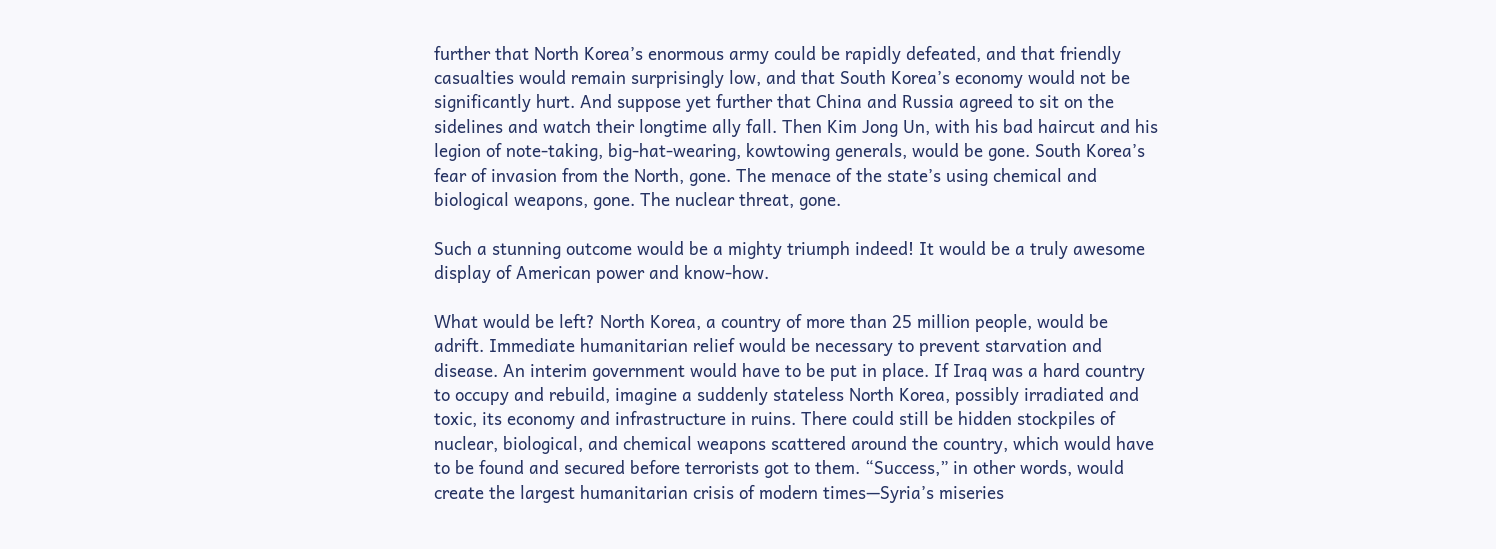further that North Korea’s enormous army could be rapidly defeated, and that friendly casualties would remain surprisingly low, and that South Korea’s economy would not be significantly hurt. And suppose yet further that China and Russia agreed to sit on the sidelines and watch their longtime ally fall. Then Kim Jong Un, with his bad haircut and his legion of note-taking, big-hat-wearing, kowtowing generals, would be gone. South Korea’s fear of invasion from the North, gone. The menace of the state’s using chemical and biological weapons, gone. The nuclear threat, gone.

Such a stunning outcome would be a mighty triumph indeed! It would be a truly awesome display of American power and know-how.

What would be left? North Korea, a country of more than 25 million people, would be adrift. Immediate humanitarian relief would be necessary to prevent starvation and disease. An interim government would have to be put in place. If Iraq was a hard country to occupy and rebuild, imagine a suddenly stateless North Korea, possibly irradiated and toxic, its economy and infrastructure in ruins. There could still be hidden stockpiles of nuclear, biological, and chemical weapons scattered around the country, which would have to be found and secured before terrorists got to them. “Success,” in other words, would create the largest humanitarian crisis of modern times—Syria’s miseries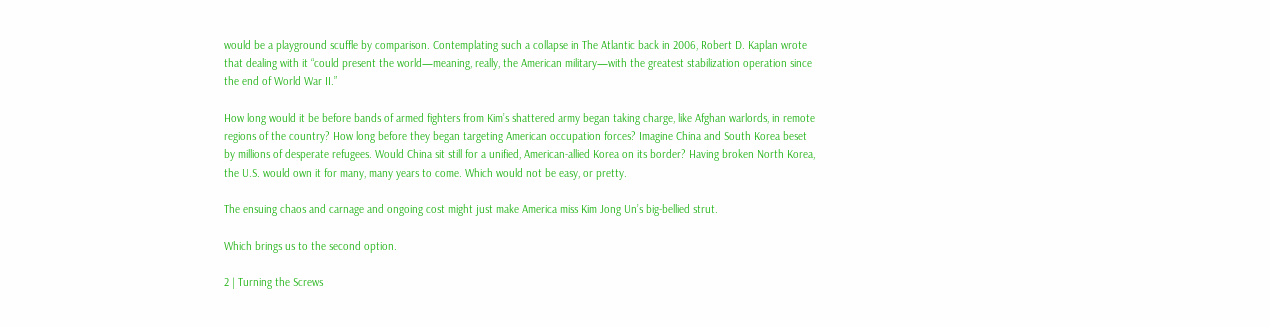would be a playground scuffle by comparison. Contemplating such a collapse in The Atlantic back in 2006, Robert D. Kaplan wrote that dealing with it “could present the world—meaning, really, the American military—with the greatest stabilization operation since the end of World War II.”

How long would it be before bands of armed fighters from Kim’s shattered army began taking charge, like Afghan warlords, in remote regions of the country? How long before they began targeting American occupation forces? Imagine China and South Korea beset by millions of desperate refugees. Would China sit still for a unified, American-allied Korea on its border? Having broken North Korea, the U.S. would own it for many, many years to come. Which would not be easy, or pretty.

The ensuing chaos and carnage and ongoing cost might just make America miss Kim Jong Un’s big-bellied strut.

Which brings us to the second option.

2 | Turning the Screws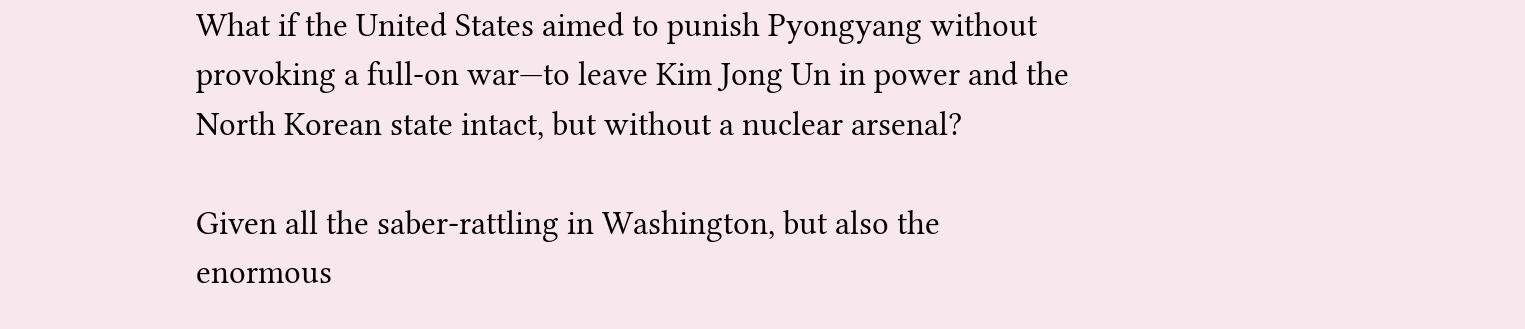What if the United States aimed to punish Pyongyang without provoking a full-on war—to leave Kim Jong Un in power and the North Korean state intact, but without a nuclear arsenal?

Given all the saber-rattling in Washington, but also the enormous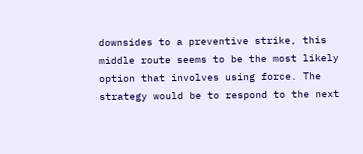downsides to a preventive strike, this middle route seems to be the most likely option that involves using force. The strategy would be to respond to the next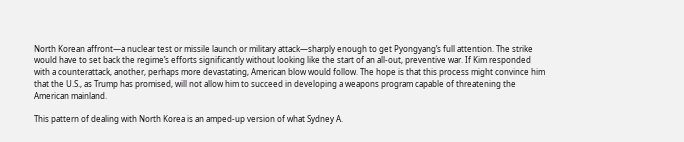North Korean affront—a nuclear test or missile launch or military attack—sharply enough to get Pyongyang’s full attention. The strike would have to set back the regime’s efforts significantly without looking like the start of an all-out, preventive war. If Kim responded with a counterattack, another, perhaps more devastating, American blow would follow. The hope is that this process might convince him that the U.S., as Trump has promised, will not allow him to succeed in developing a weapons program capable of threatening the American mainland.

This pattern of dealing with North Korea is an amped-up version of what Sydney A.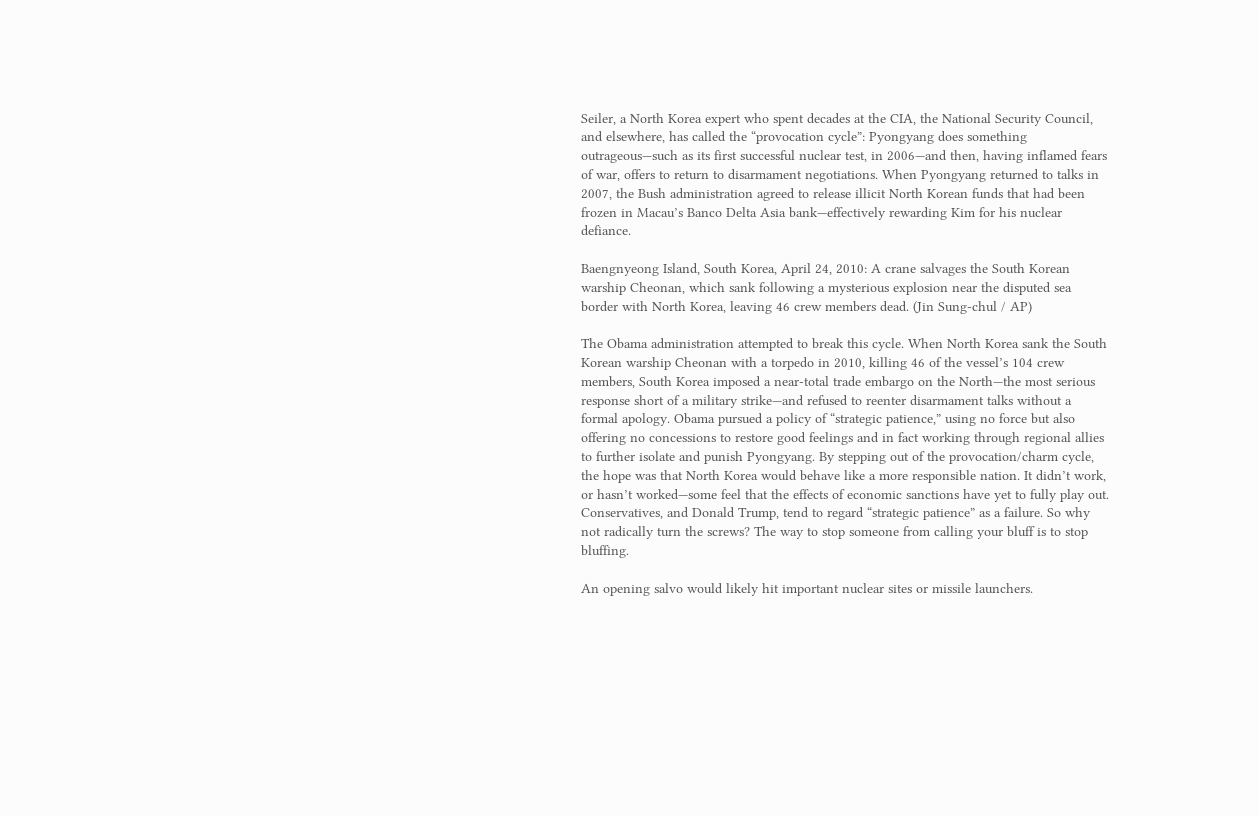Seiler, a North Korea expert who spent decades at the CIA, the National Security Council, and elsewhere, has called the “provocation cycle”: Pyongyang does something outrageous—such as its first successful nuclear test, in 2006—and then, having inflamed fears of war, offers to return to disarmament negotiations. When Pyongyang returned to talks in 2007, the Bush administration agreed to release illicit North Korean funds that had been frozen in Macau’s Banco Delta Asia bank—effectively rewarding Kim for his nuclear defiance.

Baengnyeong Island, South Korea, April 24, 2010: A crane salvages the South Korean warship Cheonan, which sank following a mysterious explosion near the disputed sea border with North Korea, leaving 46 crew members dead. (Jin Sung-chul / AP)

The Obama administration attempted to break this cycle. When North Korea sank the South Korean warship Cheonan with a torpedo in 2010, killing 46 of the vessel’s 104 crew members, South Korea imposed a near-total trade embargo on the North—the most serious response short of a military strike—and refused to reenter disarmament talks without a formal apology. Obama pursued a policy of “strategic patience,” using no force but also offering no concessions to restore good feelings and in fact working through regional allies to further isolate and punish Pyongyang. By stepping out of the provocation/charm cycle, the hope was that North Korea would behave like a more responsible nation. It didn’t work, or hasn’t worked—some feel that the effects of economic sanctions have yet to fully play out. Conservatives, and Donald Trump, tend to regard “strategic patience” as a failure. So why not radically turn the screws? The way to stop someone from calling your bluff is to stop bluffing.

An opening salvo would likely hit important nuclear sites or missile launchers.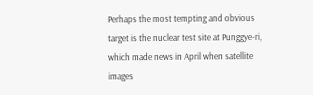Perhaps the most tempting and obvious target is the nuclear test site at Punggye-ri, which made news in April when satellite images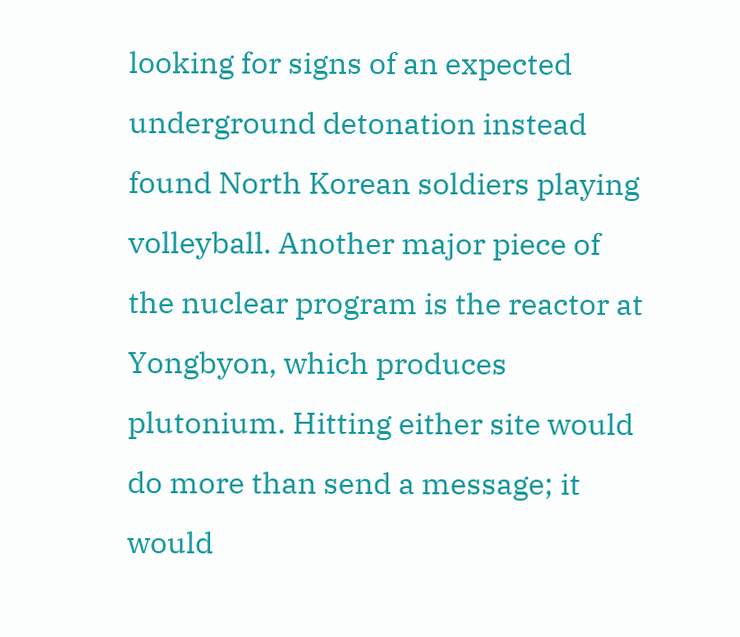looking for signs of an expected underground detonation instead found North Korean soldiers playing volleyball. Another major piece of the nuclear program is the reactor at Yongbyon, which produces plutonium. Hitting either site would do more than send a message; it would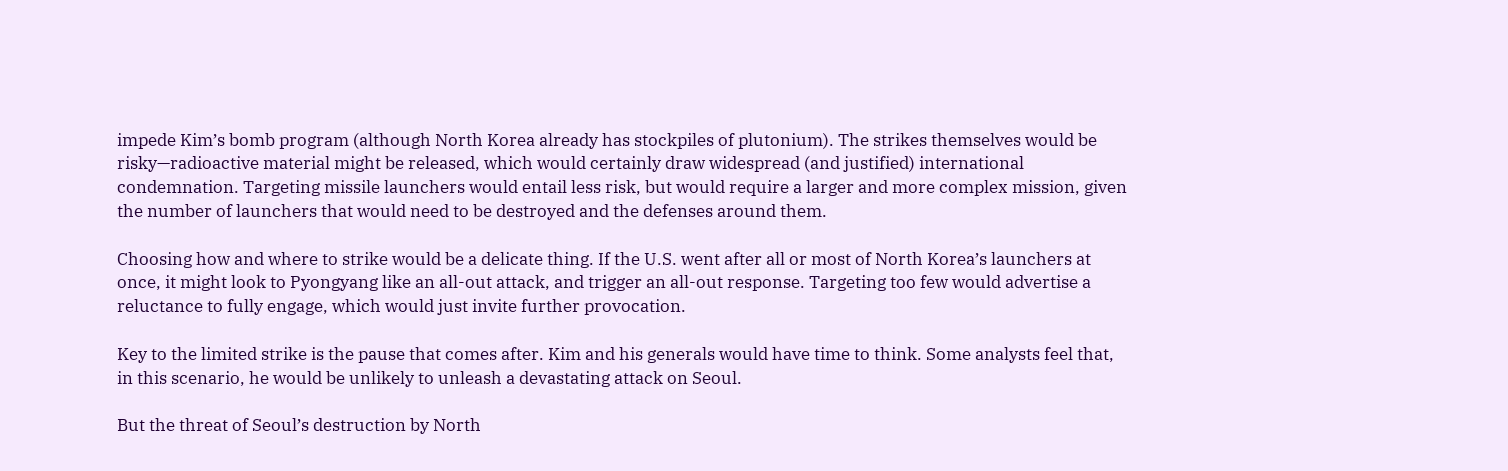impede Kim’s bomb program (although North Korea already has stockpiles of plutonium). The strikes themselves would be risky—radioactive material might be released, which would certainly draw widespread (and justified) international condemnation. Targeting missile launchers would entail less risk, but would require a larger and more complex mission, given the number of launchers that would need to be destroyed and the defenses around them.

Choosing how and where to strike would be a delicate thing. If the U.S. went after all or most of North Korea’s launchers at once, it might look to Pyongyang like an all-out attack, and trigger an all-out response. Targeting too few would advertise a reluctance to fully engage, which would just invite further provocation.

Key to the limited strike is the pause that comes after. Kim and his generals would have time to think. Some analysts feel that, in this scenario, he would be unlikely to unleash a devastating attack on Seoul.

But the threat of Seoul’s destruction by North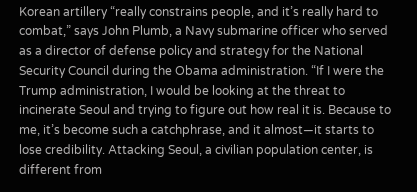Korean artillery “really constrains people, and it’s really hard to combat,” says John Plumb, a Navy submarine officer who served as a director of defense policy and strategy for the National Security Council during the Obama administration. “If I were the Trump administration, I would be looking at the threat to incinerate Seoul and trying to figure out how real it is. Because to me, it’s become such a catchphrase, and it almost—it starts to lose credibility. Attacking Seoul, a civilian population center, is different from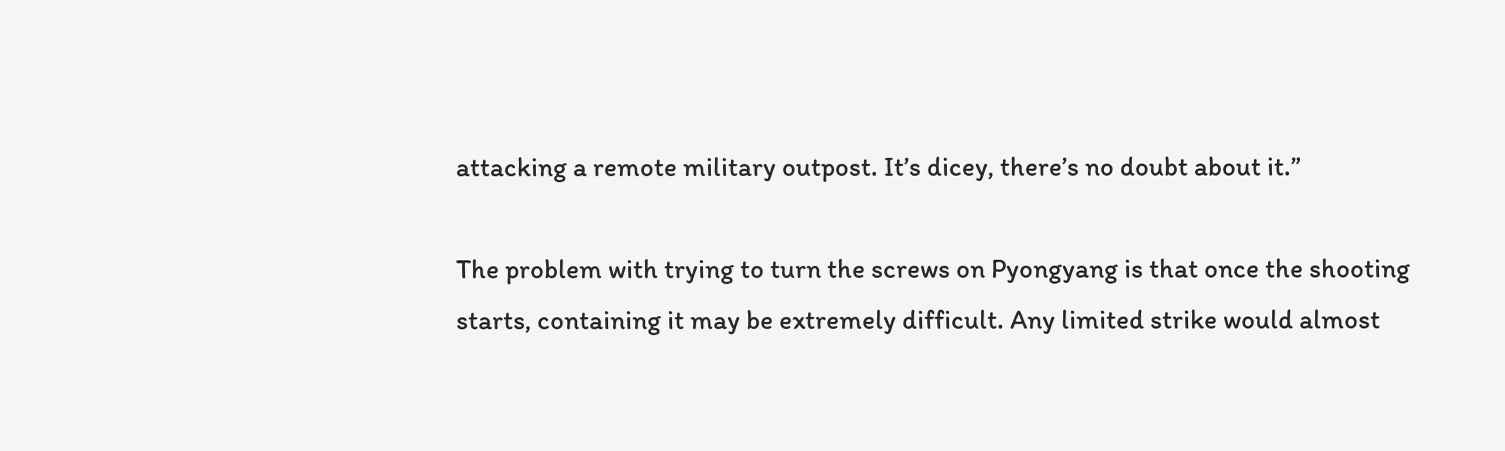attacking a remote military outpost. It’s dicey, there’s no doubt about it.”

The problem with trying to turn the screws on Pyongyang is that once the shooting starts, containing it may be extremely difficult. Any limited strike would almost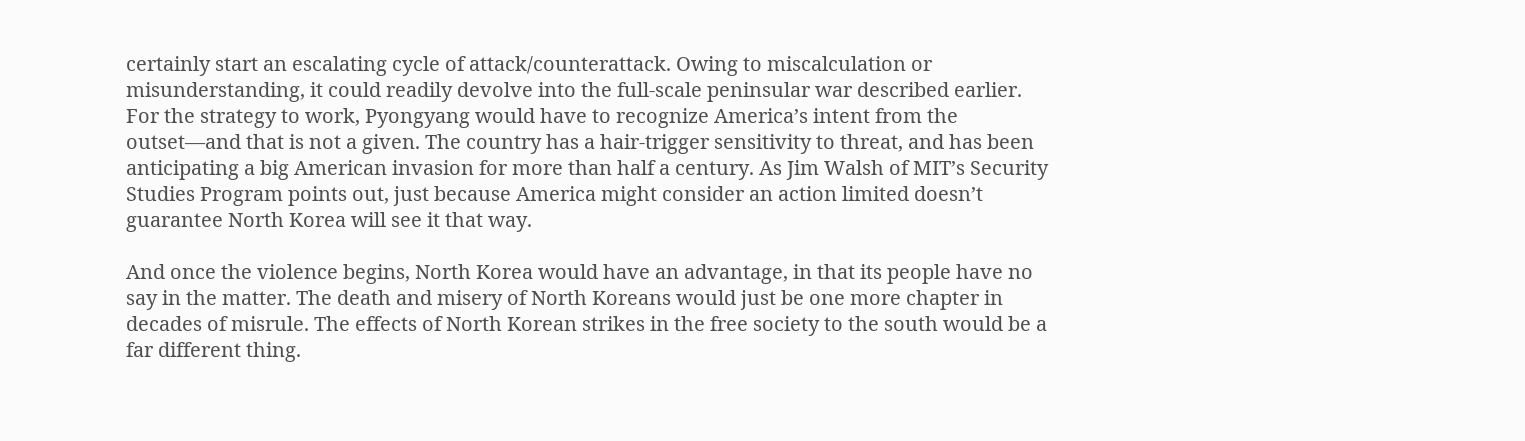certainly start an escalating cycle of attack/counterattack. Owing to miscalculation or misunderstanding, it could readily devolve into the full-scale peninsular war described earlier. For the strategy to work, Pyongyang would have to recognize America’s intent from the outset—and that is not a given. The country has a hair-trigger sensitivity to threat, and has been anticipating a big American invasion for more than half a century. As Jim Walsh of MIT’s Security Studies Program points out, just because America might consider an action limited doesn’t guarantee North Korea will see it that way.

And once the violence begins, North Korea would have an advantage, in that its people have no say in the matter. The death and misery of North Koreans would just be one more chapter in decades of misrule. The effects of North Korean strikes in the free society to the south would be a far different thing.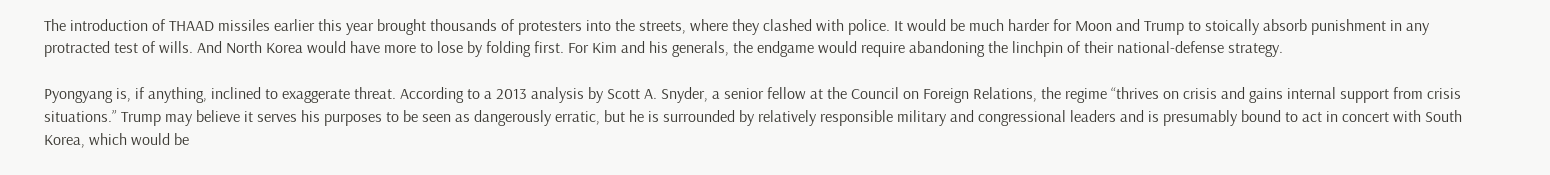The introduction of THAAD missiles earlier this year brought thousands of protesters into the streets, where they clashed with police. It would be much harder for Moon and Trump to stoically absorb punishment in any protracted test of wills. And North Korea would have more to lose by folding first. For Kim and his generals, the endgame would require abandoning the linchpin of their national-defense strategy.

Pyongyang is, if anything, inclined to exaggerate threat. According to a 2013 analysis by Scott A. Snyder, a senior fellow at the Council on Foreign Relations, the regime “thrives on crisis and gains internal support from crisis situations.” Trump may believe it serves his purposes to be seen as dangerously erratic, but he is surrounded by relatively responsible military and congressional leaders and is presumably bound to act in concert with South Korea, which would be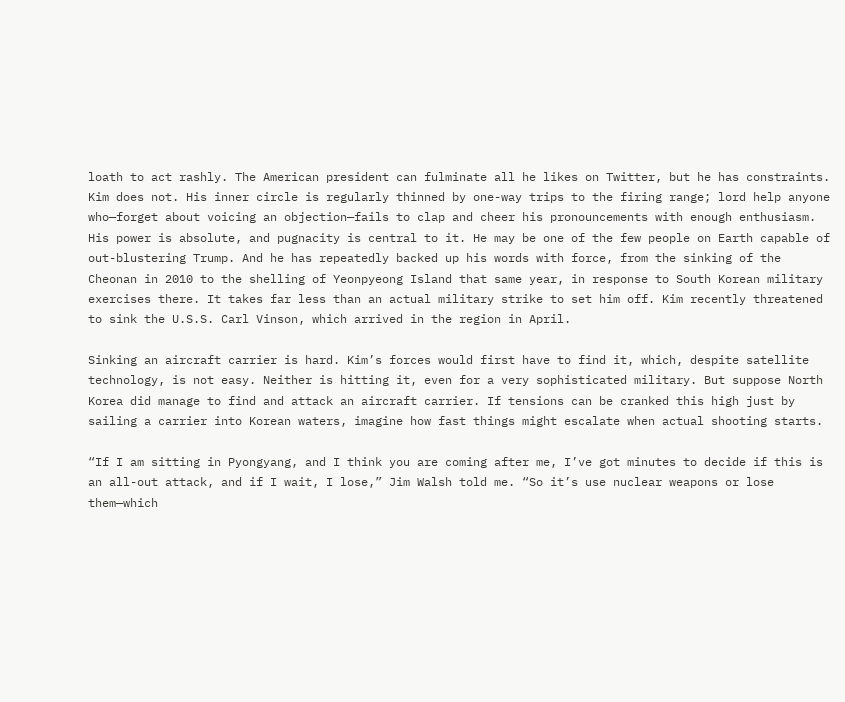loath to act rashly. The American president can fulminate all he likes on Twitter, but he has constraints. Kim does not. His inner circle is regularly thinned by one-way trips to the firing range; lord help anyone who—forget about voicing an objection—fails to clap and cheer his pronouncements with enough enthusiasm. His power is absolute, and pugnacity is central to it. He may be one of the few people on Earth capable of out-blustering Trump. And he has repeatedly backed up his words with force, from the sinking of the Cheonan in 2010 to the shelling of Yeonpyeong Island that same year, in response to South Korean military exercises there. It takes far less than an actual military strike to set him off. Kim recently threatened to sink the U.S.S. Carl Vinson, which arrived in the region in April.

Sinking an aircraft carrier is hard. Kim’s forces would first have to find it, which, despite satellite technology, is not easy. Neither is hitting it, even for a very sophisticated military. But suppose North Korea did manage to find and attack an aircraft carrier. If tensions can be cranked this high just by sailing a carrier into Korean waters, imagine how fast things might escalate when actual shooting starts.

“If I am sitting in Pyongyang, and I think you are coming after me, I’ve got minutes to decide if this is an all-out attack, and if I wait, I lose,” Jim Walsh told me. “So it’s use nuclear weapons or lose them—which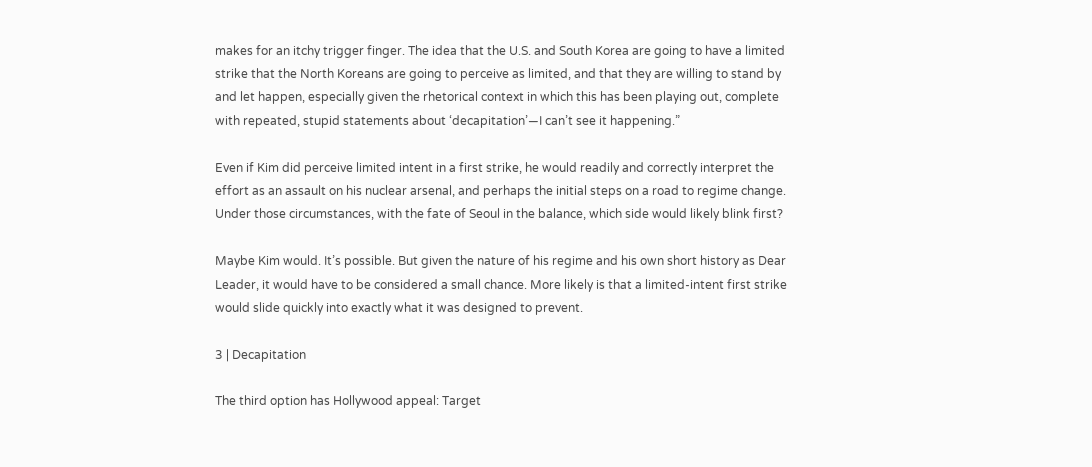makes for an itchy trigger finger. The idea that the U.S. and South Korea are going to have a limited strike that the North Koreans are going to perceive as limited, and that they are willing to stand by and let happen, especially given the rhetorical context in which this has been playing out, complete with repeated, stupid statements about ‘decapitation’—I can’t see it happening.”

Even if Kim did perceive limited intent in a first strike, he would readily and correctly interpret the effort as an assault on his nuclear arsenal, and perhaps the initial steps on a road to regime change. Under those circumstances, with the fate of Seoul in the balance, which side would likely blink first?

Maybe Kim would. It’s possible. But given the nature of his regime and his own short history as Dear Leader, it would have to be considered a small chance. More likely is that a limited-intent first strike would slide quickly into exactly what it was designed to prevent.

3 | Decapitation

The third option has Hollywood appeal: Target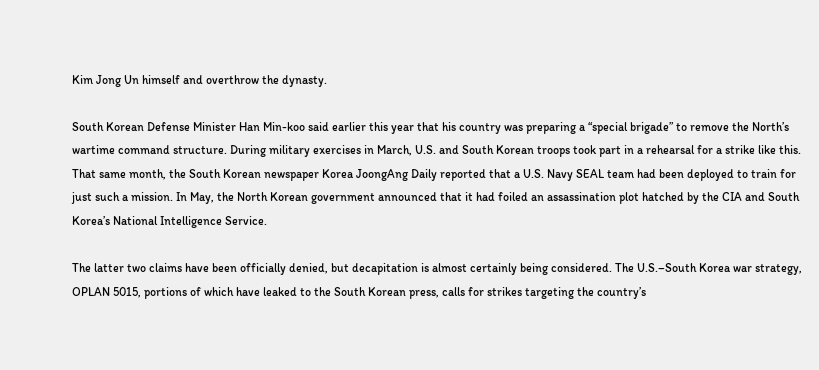Kim Jong Un himself and overthrow the dynasty.

South Korean Defense Minister Han Min-koo said earlier this year that his country was preparing a “special brigade” to remove the North’s wartime command structure. During military exercises in March, U.S. and South Korean troops took part in a rehearsal for a strike like this. That same month, the South Korean newspaper Korea JoongAng Daily reported that a U.S. Navy SEAL team had been deployed to train for just such a mission. In May, the North Korean government announced that it had foiled an assassination plot hatched by the CIA and South Korea’s National Intelligence Service.

The latter two claims have been officially denied, but decapitation is almost certainly being considered. The U.S.–South Korea war strategy, OPLAN 5015, portions of which have leaked to the South Korean press, calls for strikes targeting the country’s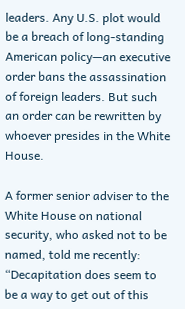leaders. Any U.S. plot would be a breach of long-standing American policy—an executive order bans the assassination of foreign leaders. But such an order can be rewritten by whoever presides in the White House.

A former senior adviser to the White House on national security, who asked not to be named, told me recently: “Decapitation does seem to be a way to get out of this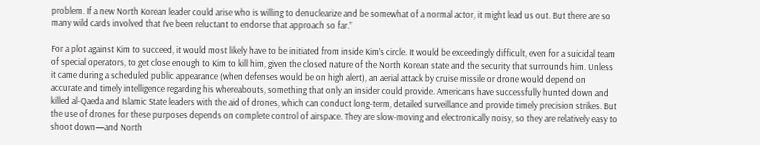problem. If a new North Korean leader could arise who is willing to denuclearize and be somewhat of a normal actor, it might lead us out. But there are so many wild cards involved that I’ve been reluctant to endorse that approach so far.”

For a plot against Kim to succeed, it would most likely have to be initiated from inside Kim’s circle. It would be exceedingly difficult, even for a suicidal team of special operators, to get close enough to Kim to kill him, given the closed nature of the North Korean state and the security that surrounds him. Unless it came during a scheduled public appearance (when defenses would be on high alert), an aerial attack by cruise missile or drone would depend on accurate and timely intelligence regarding his whereabouts, something that only an insider could provide. Americans have successfully hunted down and killed al-Qaeda and Islamic State leaders with the aid of drones, which can conduct long-term, detailed surveillance and provide timely precision strikes. But the use of drones for these purposes depends on complete control of airspace. They are slow-moving and electronically noisy, so they are relatively easy to shoot down—and North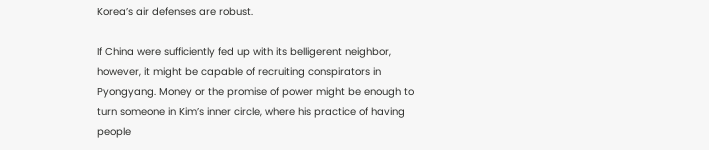Korea’s air defenses are robust.

If China were sufficiently fed up with its belligerent neighbor, however, it might be capable of recruiting conspirators in Pyongyang. Money or the promise of power might be enough to turn someone in Kim’s inner circle, where his practice of having people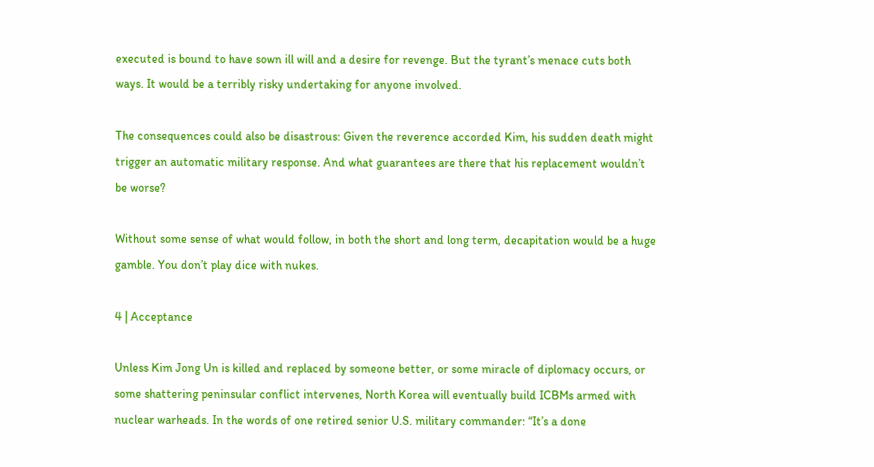executed is bound to have sown ill will and a desire for revenge. But the tyrant’s menace cuts both ways. It would be a terribly risky undertaking for anyone involved.

The consequences could also be disastrous: Given the reverence accorded Kim, his sudden death might trigger an automatic military response. And what guarantees are there that his replacement wouldn’t be worse?

Without some sense of what would follow, in both the short and long term, decapitation would be a huge gamble. You don’t play dice with nukes.

4 | Acceptance

Unless Kim Jong Un is killed and replaced by someone better, or some miracle of diplomacy occurs, or some shattering peninsular conflict intervenes, North Korea will eventually build ICBMs armed with nuclear warheads. In the words of one retired senior U.S. military commander: “It’s a done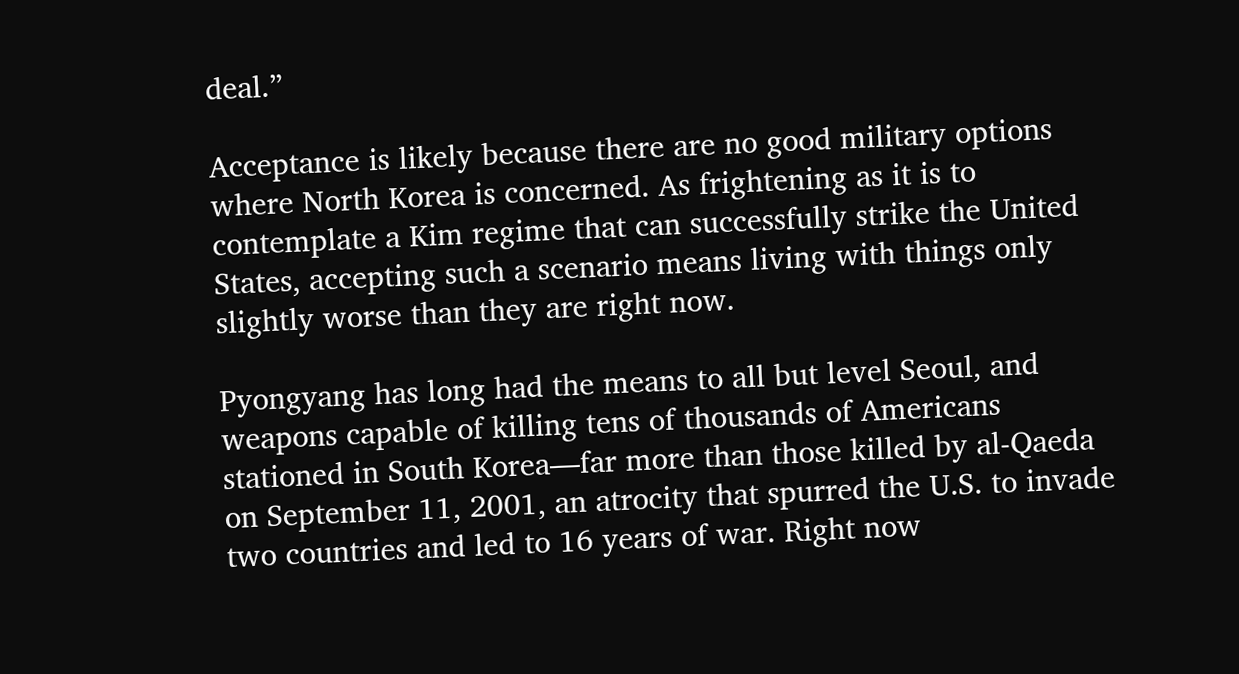deal.”

Acceptance is likely because there are no good military options where North Korea is concerned. As frightening as it is to contemplate a Kim regime that can successfully strike the United States, accepting such a scenario means living with things only slightly worse than they are right now.

Pyongyang has long had the means to all but level Seoul, and weapons capable of killing tens of thousands of Americans stationed in South Korea—far more than those killed by al-Qaeda on September 11, 2001, an atrocity that spurred the U.S. to invade two countries and led to 16 years of war. Right now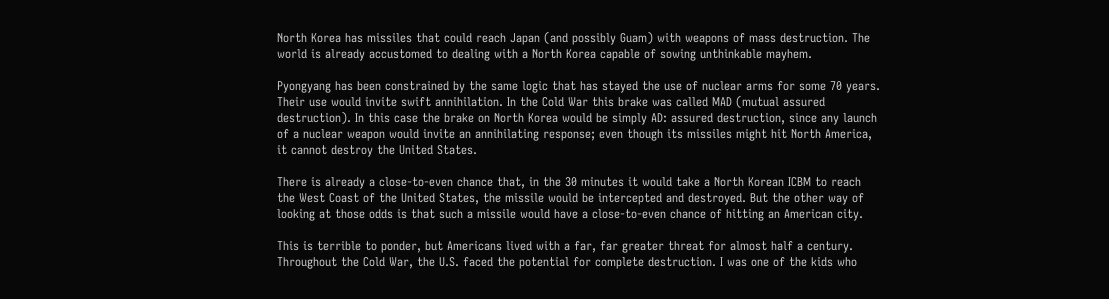North Korea has missiles that could reach Japan (and possibly Guam) with weapons of mass destruction. The world is already accustomed to dealing with a North Korea capable of sowing unthinkable mayhem.

Pyongyang has been constrained by the same logic that has stayed the use of nuclear arms for some 70 years. Their use would invite swift annihilation. In the Cold War this brake was called MAD (mutual assured destruction). In this case the brake on North Korea would be simply AD: assured destruction, since any launch of a nuclear weapon would invite an annihilating response; even though its missiles might hit North America, it cannot destroy the United States.

There is already a close-to-even chance that, in the 30 minutes it would take a North Korean ICBM to reach the West Coast of the United States, the missile would be intercepted and destroyed. But the other way of looking at those odds is that such a missile would have a close-to-even chance of hitting an American city.

This is terrible to ponder, but Americans lived with a far, far greater threat for almost half a century. Throughout the Cold War, the U.S. faced the potential for complete destruction. I was one of the kids who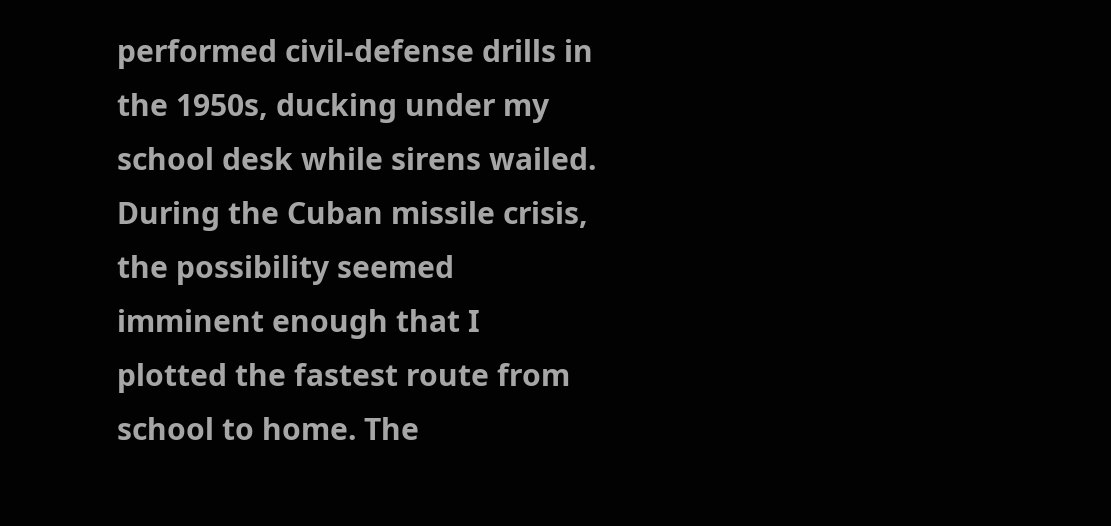performed civil-defense drills in the 1950s, ducking under my school desk while sirens wailed. During the Cuban missile crisis, the possibility seemed imminent enough that I plotted the fastest route from school to home. The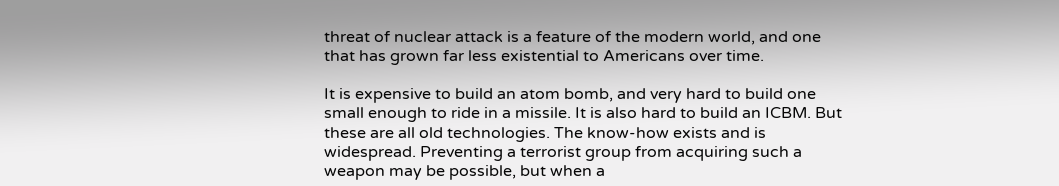threat of nuclear attack is a feature of the modern world, and one that has grown far less existential to Americans over time.

It is expensive to build an atom bomb, and very hard to build one small enough to ride in a missile. It is also hard to build an ICBM. But these are all old technologies. The know-how exists and is widespread. Preventing a terrorist group from acquiring such a weapon may be possible, but when a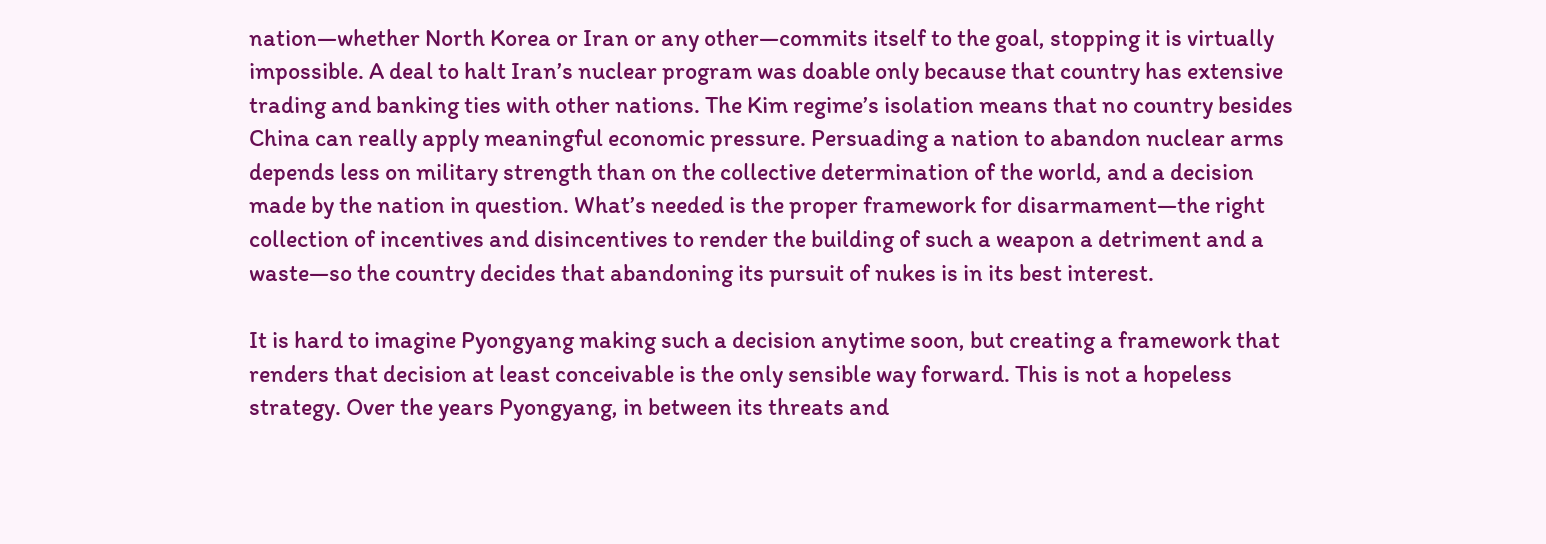nation—whether North Korea or Iran or any other—commits itself to the goal, stopping it is virtually impossible. A deal to halt Iran’s nuclear program was doable only because that country has extensive trading and banking ties with other nations. The Kim regime’s isolation means that no country besides China can really apply meaningful economic pressure. Persuading a nation to abandon nuclear arms depends less on military strength than on the collective determination of the world, and a decision made by the nation in question. What’s needed is the proper framework for disarmament—the right collection of incentives and disincentives to render the building of such a weapon a detriment and a waste—so the country decides that abandoning its pursuit of nukes is in its best interest.

It is hard to imagine Pyongyang making such a decision anytime soon, but creating a framework that renders that decision at least conceivable is the only sensible way forward. This is not a hopeless strategy. Over the years Pyongyang, in between its threats and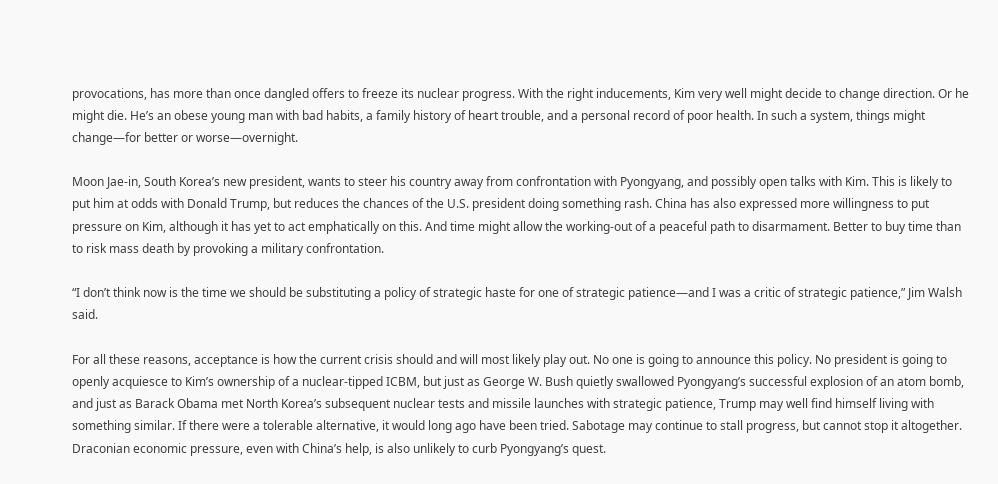provocations, has more than once dangled offers to freeze its nuclear progress. With the right inducements, Kim very well might decide to change direction. Or he might die. He’s an obese young man with bad habits, a family history of heart trouble, and a personal record of poor health. In such a system, things might change—for better or worse—overnight.

Moon Jae-in, South Korea’s new president, wants to steer his country away from confrontation with Pyongyang, and possibly open talks with Kim. This is likely to put him at odds with Donald Trump, but reduces the chances of the U.S. president doing something rash. China has also expressed more willingness to put pressure on Kim, although it has yet to act emphatically on this. And time might allow the working-out of a peaceful path to disarmament. Better to buy time than to risk mass death by provoking a military confrontation.

“I don’t think now is the time we should be substituting a policy of strategic haste for one of strategic patience—and I was a critic of strategic patience,” Jim Walsh said.

For all these reasons, acceptance is how the current crisis should and will most likely play out. No one is going to announce this policy. No president is going to openly acquiesce to Kim’s ownership of a nuclear-tipped ICBM, but just as George W. Bush quietly swallowed Pyongyang’s successful explosion of an atom bomb, and just as Barack Obama met North Korea’s subsequent nuclear tests and missile launches with strategic patience, Trump may well find himself living with something similar. If there were a tolerable alternative, it would long ago have been tried. Sabotage may continue to stall progress, but cannot stop it altogether. Draconian economic pressure, even with China’s help, is also unlikely to curb Pyongyang’s quest.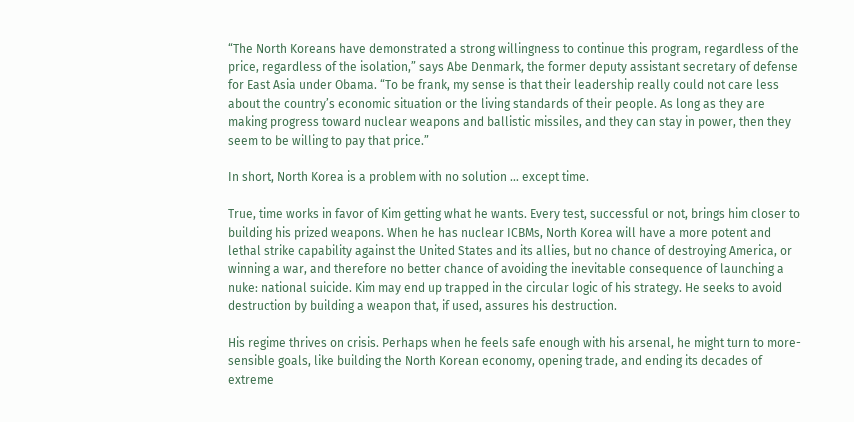“The North Koreans have demonstrated a strong willingness to continue this program, regardless of the price, regardless of the isolation,” says Abe Denmark, the former deputy assistant secretary of defense for East Asia under Obama. “To be frank, my sense is that their leadership really could not care less about the country’s economic situation or the living standards of their people. As long as they are making progress toward nuclear weapons and ballistic missiles, and they can stay in power, then they seem to be willing to pay that price.”

In short, North Korea is a problem with no solution … except time.

True, time works in favor of Kim getting what he wants. Every test, successful or not, brings him closer to building his prized weapons. When he has nuclear ICBMs, North Korea will have a more potent and lethal strike capability against the United States and its allies, but no chance of destroying America, or winning a war, and therefore no better chance of avoiding the inevitable consequence of launching a nuke: national suicide. Kim may end up trapped in the circular logic of his strategy. He seeks to avoid destruction by building a weapon that, if used, assures his destruction.

His regime thrives on crisis. Perhaps when he feels safe enough with his arsenal, he might turn to more-sensible goals, like building the North Korean economy, opening trade, and ending its decades of extreme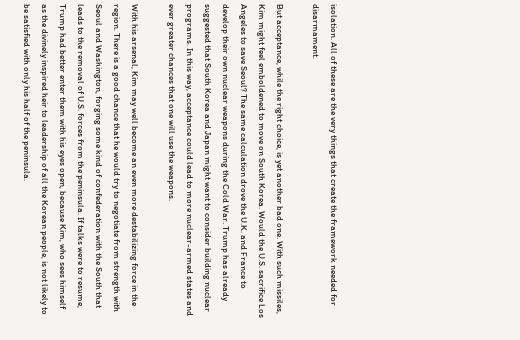isolation. All of these are the very things that create the framework needed for disarmament.

But acceptance, while the right choice, is yet another bad one. With such missiles, Kim might feel emboldened to move on South Korea. Would the U.S. sacrifice Los Angeles to save Seoul? The same calculation drove the U.K. and France to develop their own nuclear weapons during the Cold War. Trump has already suggested that South Korea and Japan might want to consider building nuclear programs. In this way, acceptance could lead to more nuclear-armed states and ever greater chances that one will use the weapons.

With his arsenal, Kim may well become an even more destabilizing force in the region. There is a good chance that he would try to negotiate from strength with Seoul and Washington, forging some kind of confederation with the South that leads to the removal of U.S. forces from the peninsula. If talks were to resume, Trump had better enter them with his eyes open, because Kim, who sees himself as the divinely inspired heir to leadership of all the Korean people, is not likely to be satisfied with only his half of the peninsula.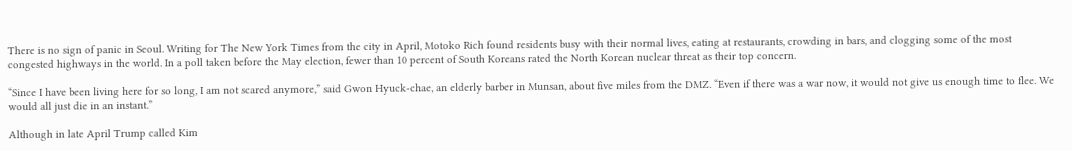There is no sign of panic in Seoul. Writing for The New York Times from the city in April, Motoko Rich found residents busy with their normal lives, eating at restaurants, crowding in bars, and clogging some of the most congested highways in the world. In a poll taken before the May election, fewer than 10 percent of South Koreans rated the North Korean nuclear threat as their top concern.

“Since I have been living here for so long, I am not scared anymore,” said Gwon Hyuck-chae, an elderly barber in Munsan, about five miles from the DMZ. “Even if there was a war now, it would not give us enough time to flee. We would all just die in an instant.”

Although in late April Trump called Kim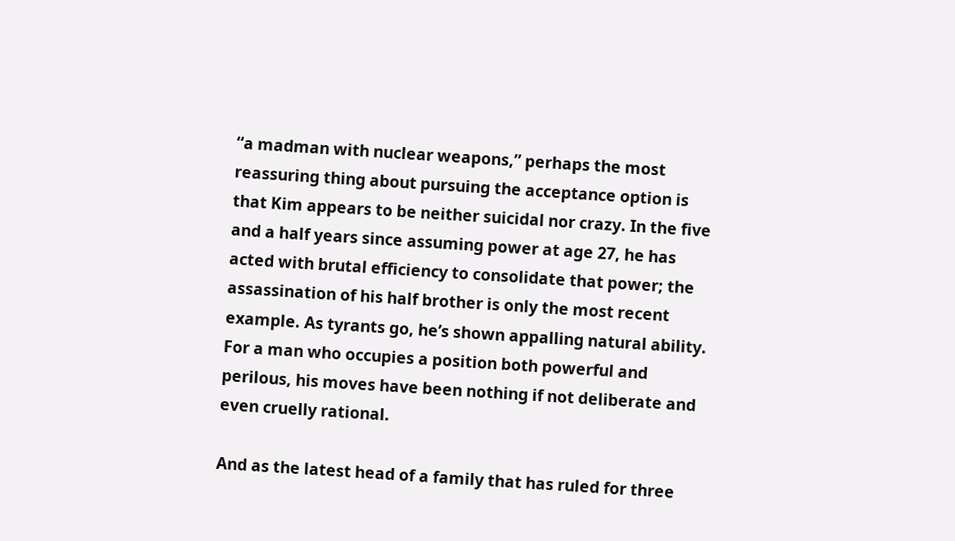“a madman with nuclear weapons,” perhaps the most reassuring thing about pursuing the acceptance option is that Kim appears to be neither suicidal nor crazy. In the five and a half years since assuming power at age 27, he has acted with brutal efficiency to consolidate that power; the assassination of his half brother is only the most recent example. As tyrants go, he’s shown appalling natural ability. For a man who occupies a position both powerful and perilous, his moves have been nothing if not deliberate and even cruelly rational.

And as the latest head of a family that has ruled for three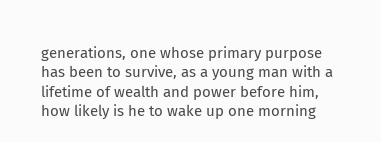generations, one whose primary purpose has been to survive, as a young man with a lifetime of wealth and power before him, how likely is he to wake up one morning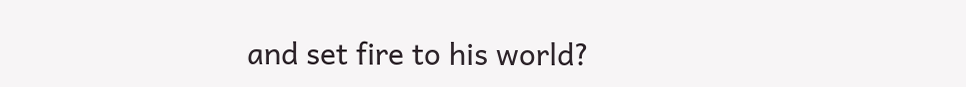and set fire to his world?